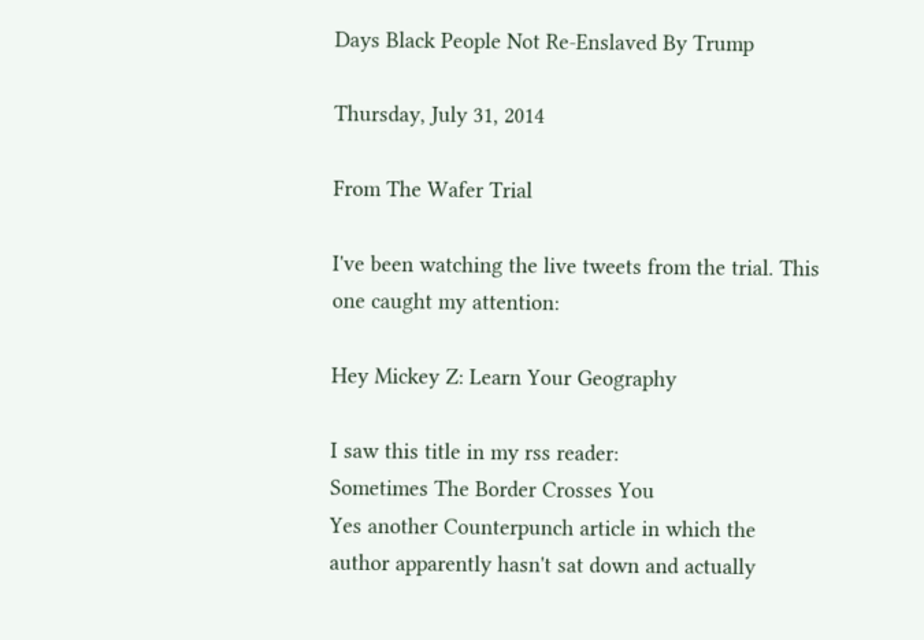Days Black People Not Re-Enslaved By Trump

Thursday, July 31, 2014

From The Wafer Trial

I've been watching the live tweets from the trial. This one caught my attention:

Hey Mickey Z: Learn Your Geography

I saw this title in my rss reader:
Sometimes The Border Crosses You
Yes another Counterpunch article in which the author apparently hasn't sat down and actually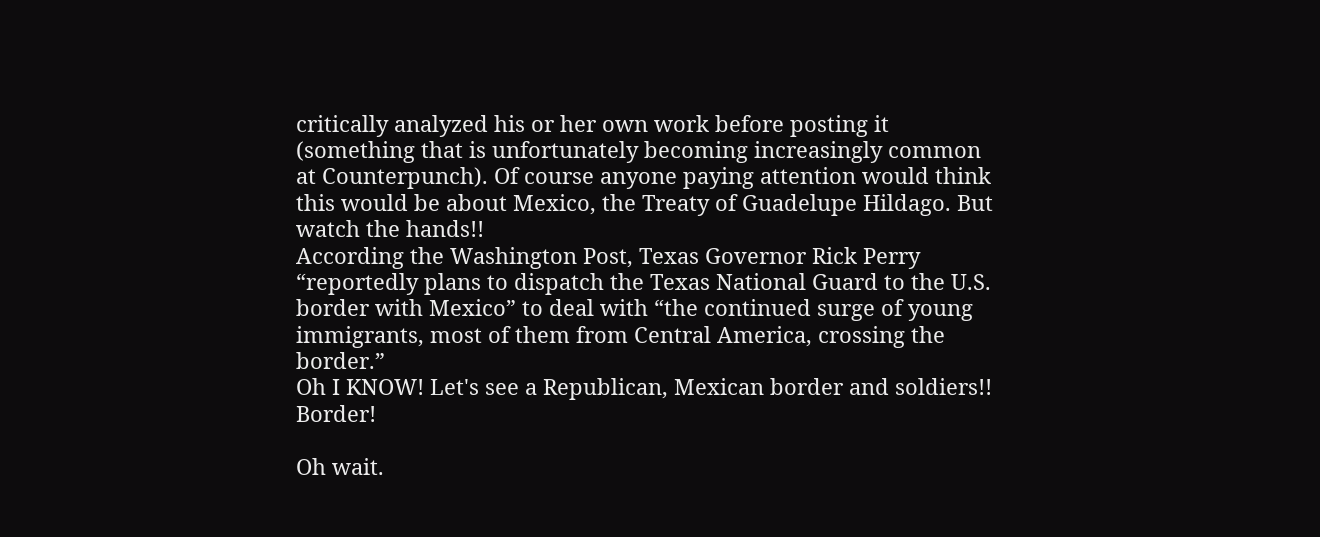critically analyzed his or her own work before posting it (something that is unfortunately becoming increasingly common at Counterpunch). Of course anyone paying attention would think this would be about Mexico, the Treaty of Guadelupe Hildago. But watch the hands!!
According the Washington Post, Texas Governor Rick Perry “reportedly plans to dispatch the Texas National Guard to the U.S. border with Mexico” to deal with “the continued surge of young immigrants, most of them from Central America, crossing the border.”
Oh I KNOW! Let's see a Republican, Mexican border and soldiers!! Border!

Oh wait.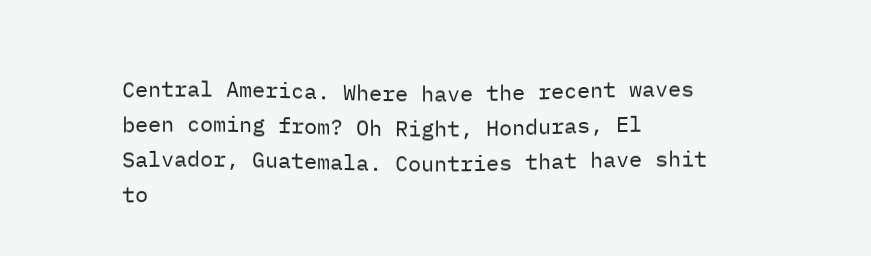Central America. Where have the recent waves been coming from? Oh Right, Honduras, El Salvador, Guatemala. Countries that have shit to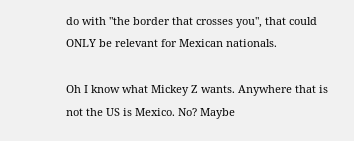do with "the border that crosses you", that could ONLY be relevant for Mexican nationals.

Oh I know what Mickey Z wants. Anywhere that is not the US is Mexico. No? Maybe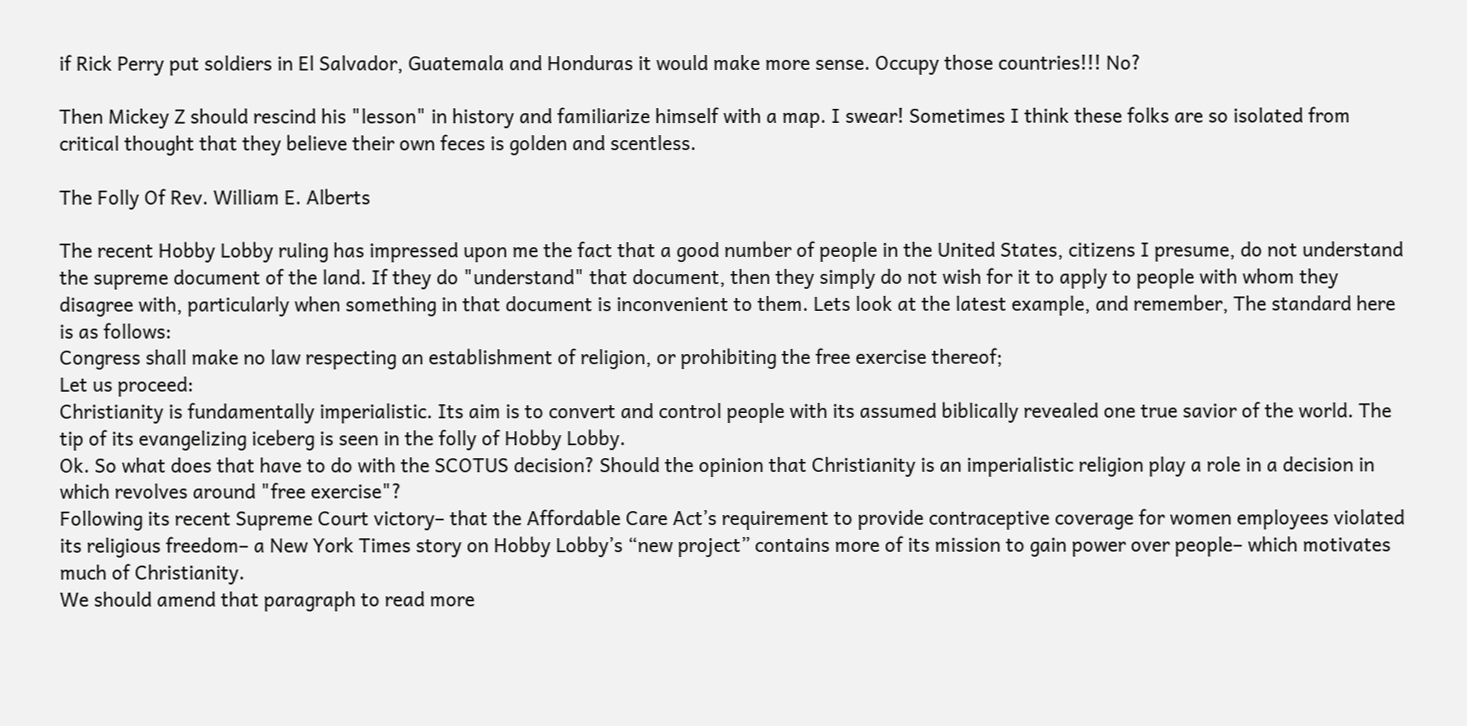if Rick Perry put soldiers in El Salvador, Guatemala and Honduras it would make more sense. Occupy those countries!!! No?

Then Mickey Z should rescind his "lesson" in history and familiarize himself with a map. I swear! Sometimes I think these folks are so isolated from critical thought that they believe their own feces is golden and scentless.

The Folly Of Rev. William E. Alberts

The recent Hobby Lobby ruling has impressed upon me the fact that a good number of people in the United States, citizens I presume, do not understand the supreme document of the land. If they do "understand" that document, then they simply do not wish for it to apply to people with whom they disagree with, particularly when something in that document is inconvenient to them. Lets look at the latest example, and remember, The standard here is as follows:
Congress shall make no law respecting an establishment of religion, or prohibiting the free exercise thereof;
Let us proceed:
Christianity is fundamentally imperialistic. Its aim is to convert and control people with its assumed biblically revealed one true savior of the world. The tip of its evangelizing iceberg is seen in the folly of Hobby Lobby.
Ok. So what does that have to do with the SCOTUS decision? Should the opinion that Christianity is an imperialistic religion play a role in a decision in which revolves around "free exercise"?
Following its recent Supreme Court victory– that the Affordable Care Act’s requirement to provide contraceptive coverage for women employees violated its religious freedom– a New York Times story on Hobby Lobby’s “new project” contains more of its mission to gain power over people– which motivates much of Christianity.
We should amend that paragraph to read more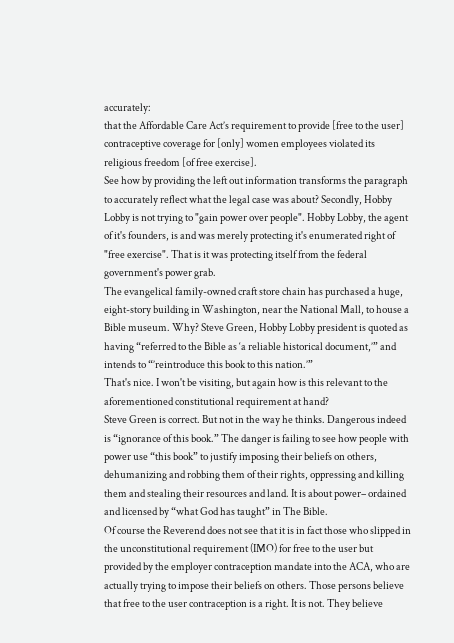accurately:
that the Affordable Care Act’s requirement to provide [free to the user] contraceptive coverage for [only] women employees violated its religious freedom [of free exercise].
See how by providing the left out information transforms the paragraph to accurately reflect what the legal case was about? Secondly, Hobby Lobby is not trying to "gain power over people". Hobby Lobby, the agent of it's founders, is and was merely protecting it's enumerated right of "free exercise". That is it was protecting itself from the federal government's power grab.
The evangelical family-owned craft store chain has purchased a huge, eight-story building in Washington, near the National Mall, to house a Bible museum. Why? Steve Green, Hobby Lobby president is quoted as having “referred to the Bible as ‘a reliable historical document,’” and intends to “’reintroduce this book to this nation.’”
That's nice. I won't be visiting, but again how is this relevant to the aforementioned constitutional requirement at hand?
Steve Green is correct. But not in the way he thinks. Dangerous indeed is “ignorance of this book.” The danger is failing to see how people with power use “this book” to justify imposing their beliefs on others, dehumanizing and robbing them of their rights, oppressing and killing them and stealing their resources and land. It is about power– ordained and licensed by “what God has taught” in The Bible.
Of course the Reverend does not see that it is in fact those who slipped in the unconstitutional requirement (IMO) for free to the user but provided by the employer contraception mandate into the ACA, who are actually trying to impose their beliefs on others. Those persons believe that free to the user contraception is a right. It is not. They believe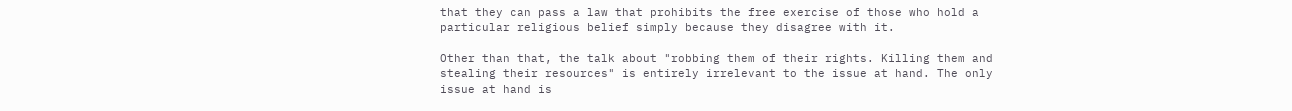that they can pass a law that prohibits the free exercise of those who hold a particular religious belief simply because they disagree with it.

Other than that, the talk about "robbing them of their rights. Killing them and stealing their resources" is entirely irrelevant to the issue at hand. The only issue at hand is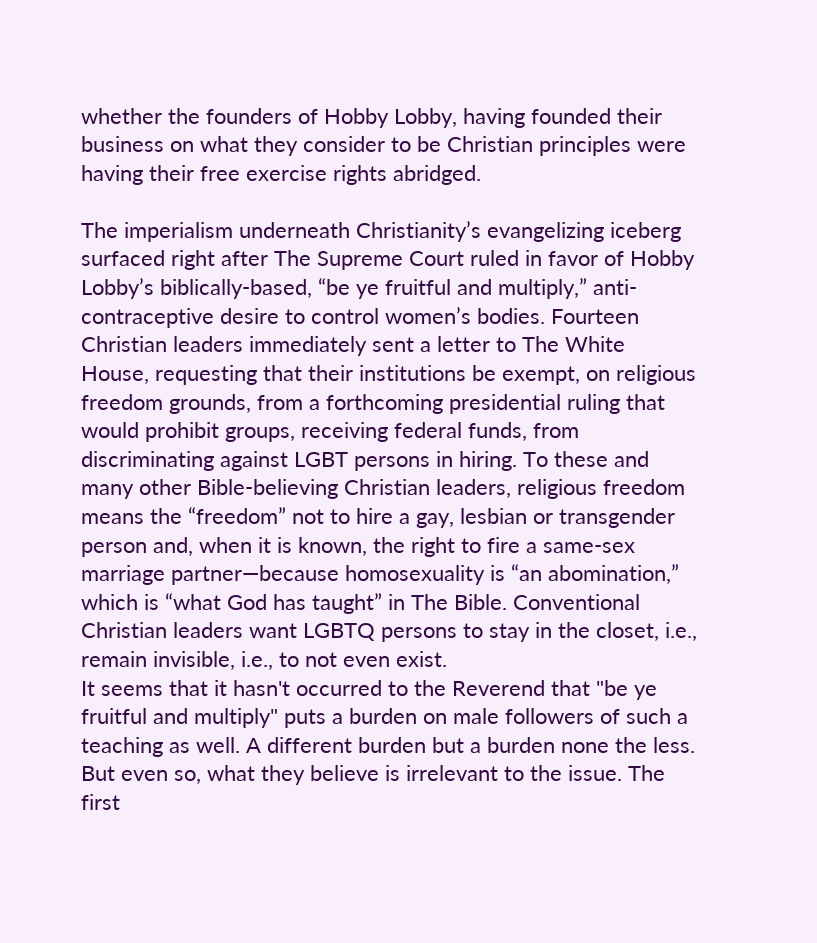whether the founders of Hobby Lobby, having founded their business on what they consider to be Christian principles were having their free exercise rights abridged.

The imperialism underneath Christianity’s evangelizing iceberg surfaced right after The Supreme Court ruled in favor of Hobby Lobby’s biblically-based, “be ye fruitful and multiply,” anti-contraceptive desire to control women’s bodies. Fourteen Christian leaders immediately sent a letter to The White House, requesting that their institutions be exempt, on religious freedom grounds, from a forthcoming presidential ruling that would prohibit groups, receiving federal funds, from discriminating against LGBT persons in hiring. To these and many other Bible-believing Christian leaders, religious freedom means the “freedom” not to hire a gay, lesbian or transgender person and, when it is known, the right to fire a same-sex marriage partner—because homosexuality is “an abomination,” which is “what God has taught” in The Bible. Conventional Christian leaders want LGBTQ persons to stay in the closet, i.e., remain invisible, i.e., to not even exist.
It seems that it hasn't occurred to the Reverend that "be ye fruitful and multiply" puts a burden on male followers of such a teaching as well. A different burden but a burden none the less. But even so, what they believe is irrelevant to the issue. The first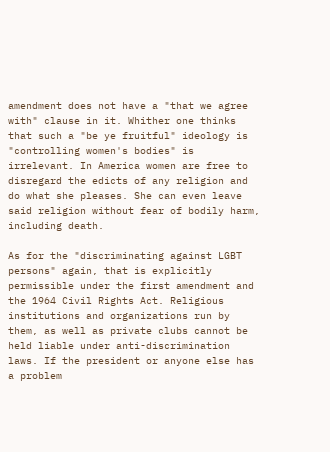amendment does not have a "that we agree with" clause in it. Whither one thinks that such a "be ye fruitful" ideology is "controlling women's bodies" is irrelevant. In America women are free to disregard the edicts of any religion and do what she pleases. She can even leave said religion without fear of bodily harm, including death.

As for the "discriminating against LGBT persons" again, that is explicitly permissible under the first amendment and the 1964 Civil Rights Act. Religious institutions and organizations run by them, as well as private clubs cannot be held liable under anti-discrimination laws. If the president or anyone else has a problem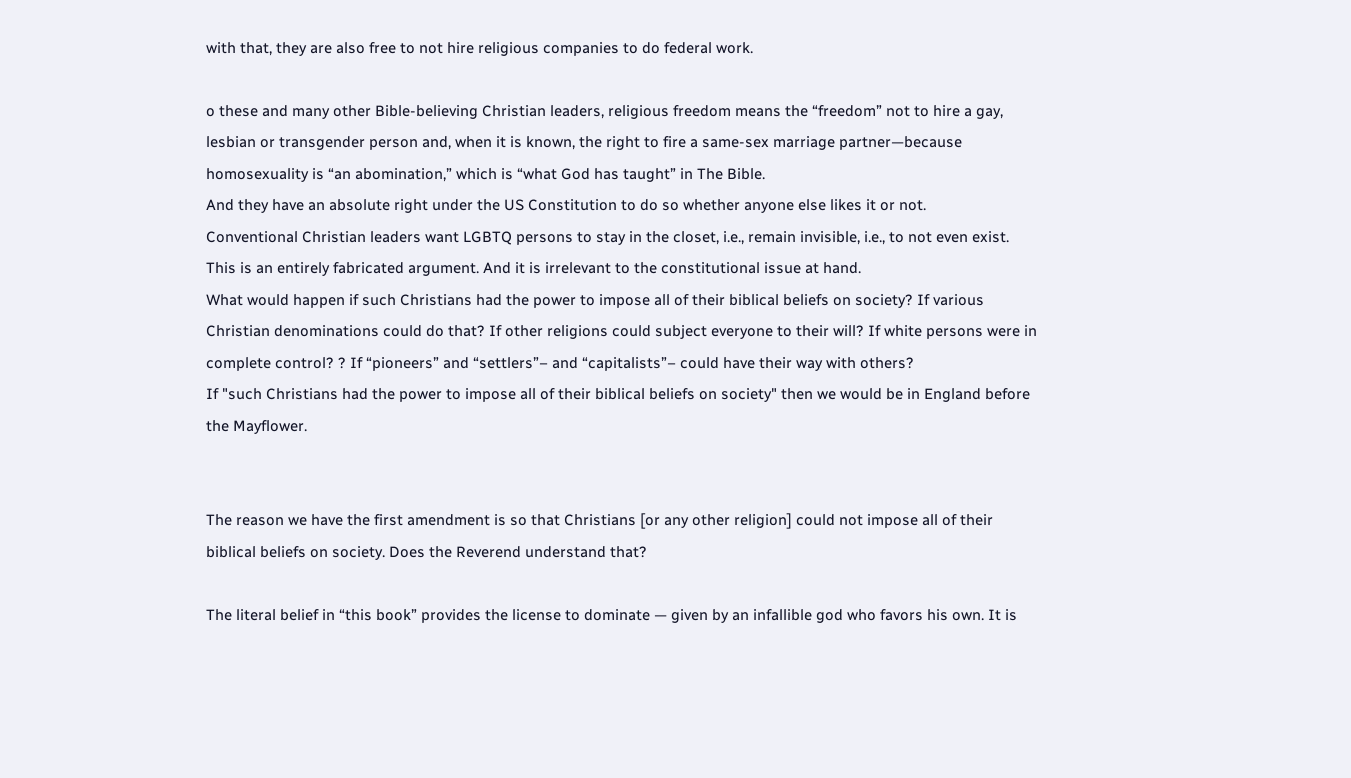with that, they are also free to not hire religious companies to do federal work.

o these and many other Bible-believing Christian leaders, religious freedom means the “freedom” not to hire a gay, lesbian or transgender person and, when it is known, the right to fire a same-sex marriage partner—because homosexuality is “an abomination,” which is “what God has taught” in The Bible.
And they have an absolute right under the US Constitution to do so whether anyone else likes it or not.
Conventional Christian leaders want LGBTQ persons to stay in the closet, i.e., remain invisible, i.e., to not even exist.
This is an entirely fabricated argument. And it is irrelevant to the constitutional issue at hand.
What would happen if such Christians had the power to impose all of their biblical beliefs on society? If various Christian denominations could do that? If other religions could subject everyone to their will? If white persons were in complete control? ? If “pioneers” and “settlers”– and “capitalists”– could have their way with others?
If "such Christians had the power to impose all of their biblical beliefs on society" then we would be in England before the Mayflower.


The reason we have the first amendment is so that Christians [or any other religion] could not impose all of their biblical beliefs on society. Does the Reverend understand that?

The literal belief in “this book” provides the license to dominate — given by an infallible god who favors his own. It is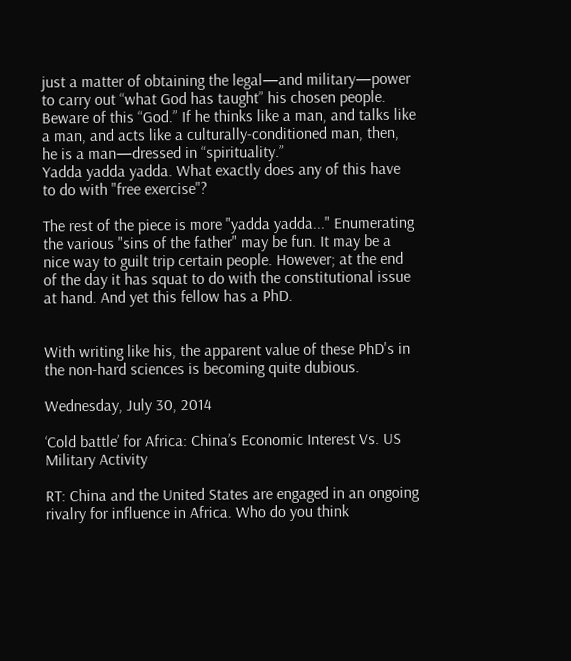just a matter of obtaining the legal—and military—power to carry out “what God has taught” his chosen people. Beware of this “God.” If he thinks like a man, and talks like a man, and acts like a culturally-conditioned man, then, he is a man—dressed in “spirituality.”
Yadda yadda yadda. What exactly does any of this have to do with "free exercise"?

The rest of the piece is more "yadda yadda..." Enumerating the various "sins of the father" may be fun. It may be a nice way to guilt trip certain people. However; at the end of the day it has squat to do with the constitutional issue at hand. And yet this fellow has a PhD.


With writing like his, the apparent value of these PhD's in the non-hard sciences is becoming quite dubious.

Wednesday, July 30, 2014

‘Cold battle’ for Africa: China’s Economic Interest Vs. US Military Activity

RT: China and the United States are engaged in an ongoing rivalry for influence in Africa. Who do you think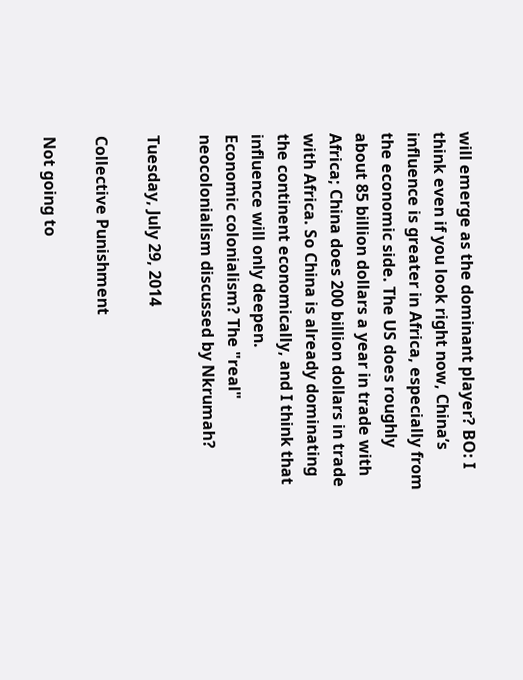will emerge as the dominant player? BO: I think even if you look right now, China’s influence is greater in Africa, especially from the economic side. The US does roughly about 85 billion dollars a year in trade with Africa; China does 200 billion dollars in trade with Africa. So China is already dominating the continent economically, and I think that influence will only deepen.
Economic colonialism? The "real" neocolonialism discussed by Nkrumah?

Tuesday, July 29, 2014

Collective Punishment

Not going to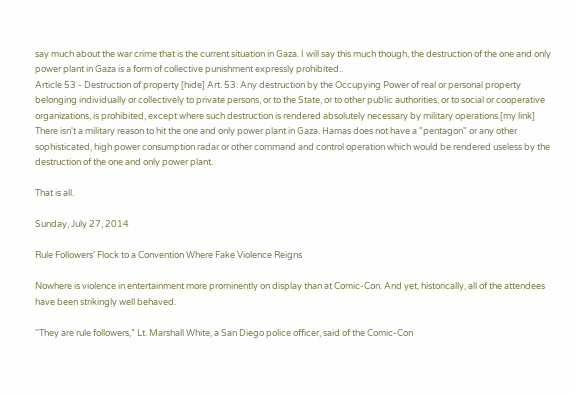say much about the war crime that is the current situation in Gaza. I will say this much though, the destruction of the one and only power plant in Gaza is a form of collective punishment expressly prohibited..
Article 53 - Destruction of property [hide] Art. 53. Any destruction by the Occupying Power of real or personal property belonging individually or collectively to private persons, or to the State, or to other public authorities, or to social or cooperative organizations, is prohibited, except where such destruction is rendered absolutely necessary by military operations.[my link]
There isn't a military reason to hit the one and only power plant in Gaza. Hamas does not have a "pentagon" or any other sophisticated, high power consumption radar or other command and control operation which would be rendered useless by the destruction of the one and only power plant.

That is all.

Sunday, July 27, 2014

Rule Followers’ Flock to a Convention Where Fake Violence Reigns

Nowhere is violence in entertainment more prominently on display than at Comic-Con. And yet, historically, all of the attendees have been strikingly well behaved.

“They are rule followers,” Lt. Marshall White, a San Diego police officer, said of the Comic-Con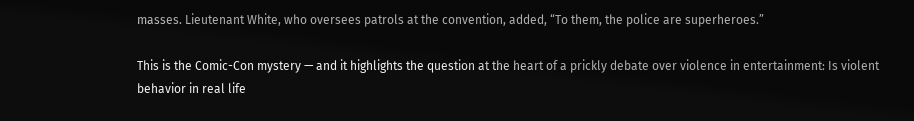masses. Lieutenant White, who oversees patrols at the convention, added, “To them, the police are superheroes.”

This is the Comic-Con mystery — and it highlights the question at the heart of a prickly debate over violence in entertainment: Is violent behavior in real life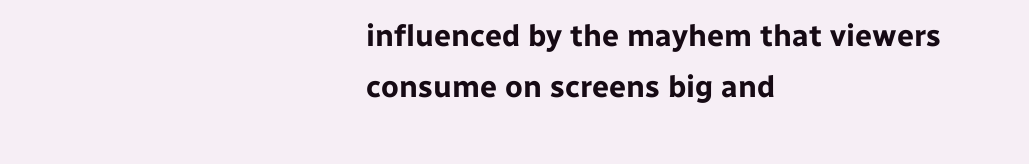influenced by the mayhem that viewers consume on screens big and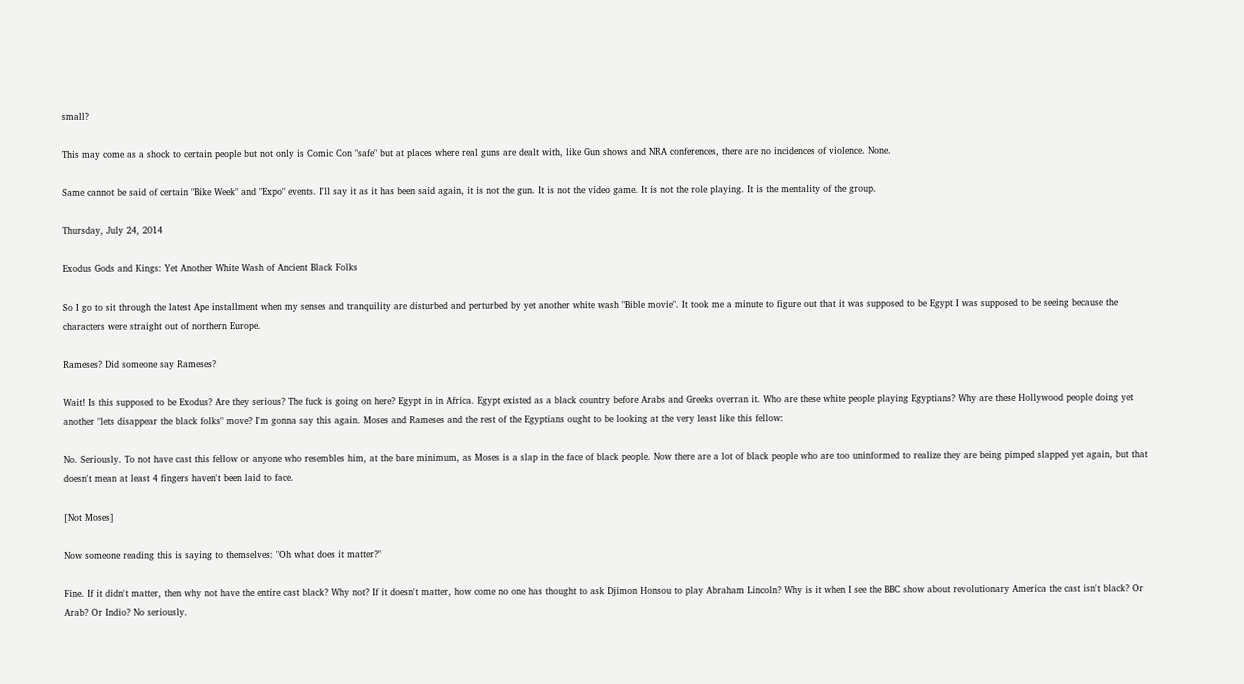small?

This may come as a shock to certain people but not only is Comic Con "safe" but at places where real guns are dealt with, like Gun shows and NRA conferences, there are no incidences of violence. None.

Same cannot be said of certain "Bike Week" and "Expo" events. I'll say it as it has been said again, it is not the gun. It is not the video game. It is not the role playing. It is the mentality of the group.

Thursday, July 24, 2014

Exodus Gods and Kings: Yet Another White Wash of Ancient Black Folks

So I go to sit through the latest Ape installment when my senses and tranquility are disturbed and perturbed by yet another white wash "Bible movie". It took me a minute to figure out that it was supposed to be Egypt I was supposed to be seeing because the characters were straight out of northern Europe.

Rameses? Did someone say Rameses?

Wait! Is this supposed to be Exodus? Are they serious? The fuck is going on here? Egypt in in Africa. Egypt existed as a black country before Arabs and Greeks overran it. Who are these white people playing Egyptians? Why are these Hollywood people doing yet another "lets disappear the black folks" move? I'm gonna say this again. Moses and Rameses and the rest of the Egyptians ought to be looking at the very least like this fellow:

No. Seriously. To not have cast this fellow or anyone who resembles him, at the bare minimum, as Moses is a slap in the face of black people. Now there are a lot of black people who are too uninformed to realize they are being pimped slapped yet again, but that doesn't mean at least 4 fingers haven't been laid to face.

[Not Moses]

Now someone reading this is saying to themselves: "Oh what does it matter?"

Fine. If it didn't matter, then why not have the entire cast black? Why not? If it doesn't matter, how come no one has thought to ask Djimon Honsou to play Abraham Lincoln? Why is it when I see the BBC show about revolutionary America the cast isn't black? Or Arab? Or Indio? No seriously.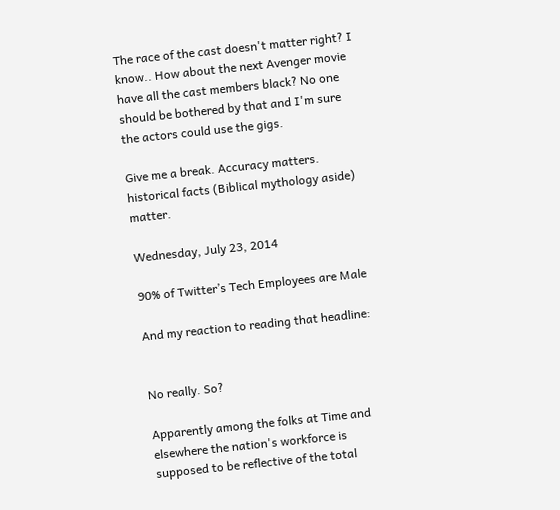The race of the cast doesn't matter right? I know.. How about the next Avenger movie have all the cast members black? No one should be bothered by that and I'm sure the actors could use the gigs.

Give me a break. Accuracy matters. historical facts (Biblical mythology aside) matter.

Wednesday, July 23, 2014

90% of Twitter’s Tech Employees are Male

And my reaction to reading that headline:


No really. So?

Apparently among the folks at Time and elsewhere the nation's workforce is supposed to be reflective of the total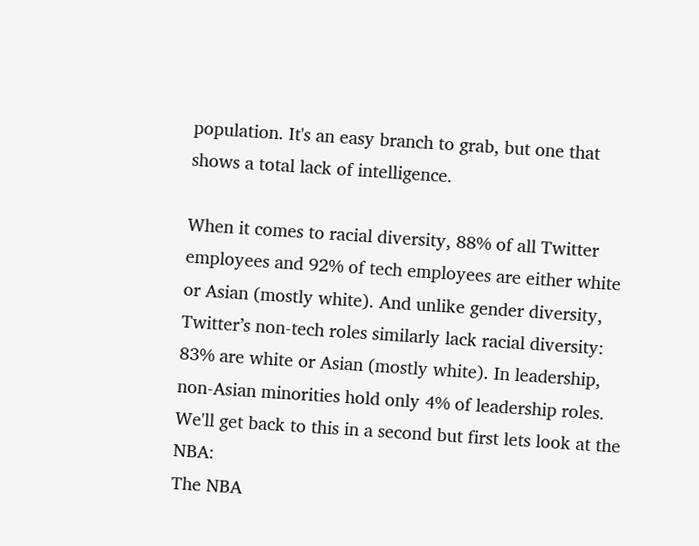population. It's an easy branch to grab, but one that shows a total lack of intelligence.

When it comes to racial diversity, 88% of all Twitter employees and 92% of tech employees are either white or Asian (mostly white). And unlike gender diversity, Twitter’s non-tech roles similarly lack racial diversity: 83% are white or Asian (mostly white). In leadership, non-Asian minorities hold only 4% of leadership roles.
We'll get back to this in a second but first lets look at the NBA:
The NBA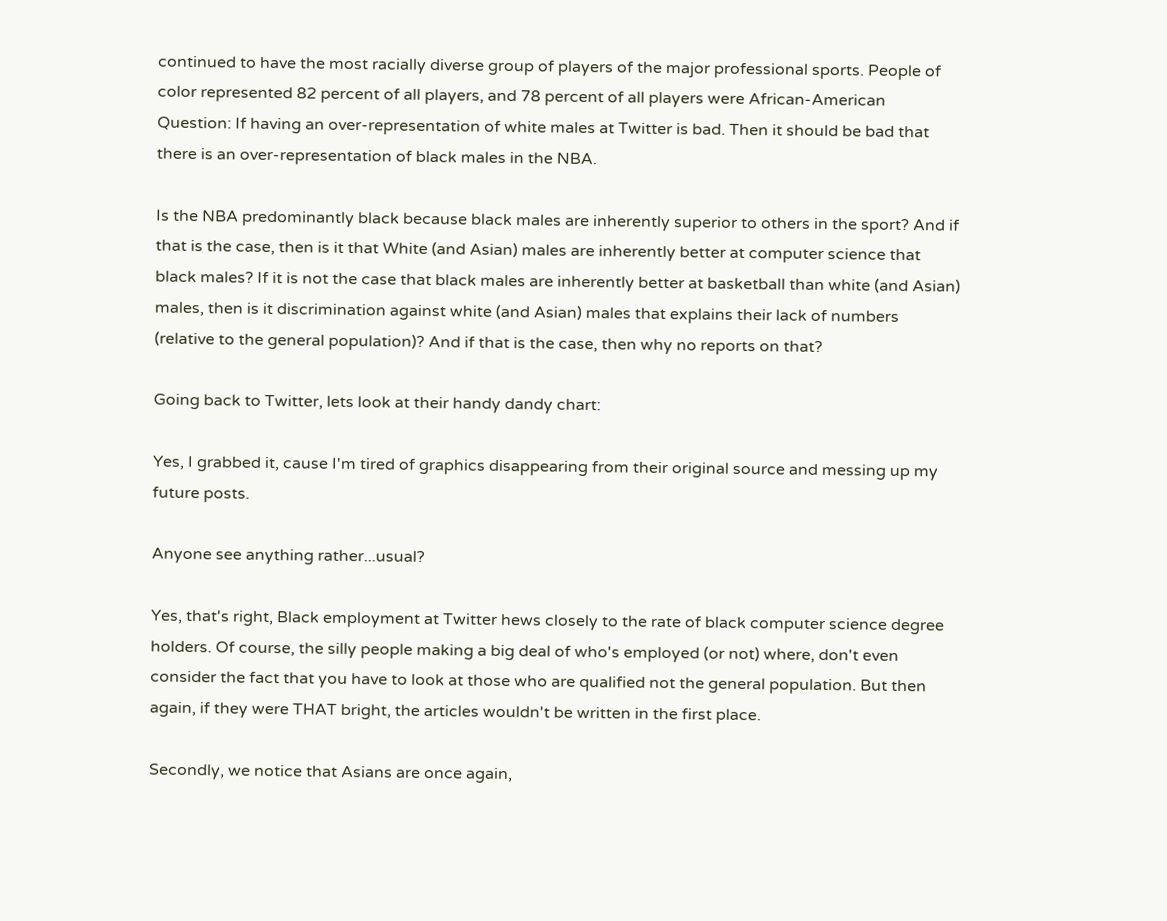continued to have the most racially diverse group of players of the major professional sports. People of color represented 82 percent of all players, and 78 percent of all players were African-American
Question: If having an over-representation of white males at Twitter is bad. Then it should be bad that there is an over-representation of black males in the NBA.

Is the NBA predominantly black because black males are inherently superior to others in the sport? And if that is the case, then is it that White (and Asian) males are inherently better at computer science that black males? If it is not the case that black males are inherently better at basketball than white (and Asian) males, then is it discrimination against white (and Asian) males that explains their lack of numbers (relative to the general population)? And if that is the case, then why no reports on that?

Going back to Twitter, lets look at their handy dandy chart:

Yes, I grabbed it, cause I'm tired of graphics disappearing from their original source and messing up my future posts.

Anyone see anything rather...usual?

Yes, that's right, Black employment at Twitter hews closely to the rate of black computer science degree holders. Of course, the silly people making a big deal of who's employed (or not) where, don't even consider the fact that you have to look at those who are qualified not the general population. But then again, if they were THAT bright, the articles wouldn't be written in the first place.

Secondly, we notice that Asians are once again,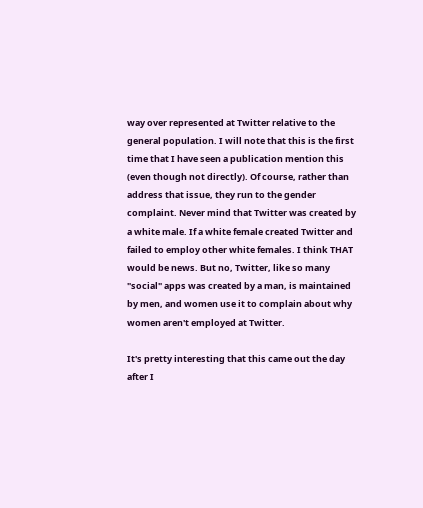way over represented at Twitter relative to the general population. I will note that this is the first time that I have seen a publication mention this (even though not directly). Of course, rather than address that issue, they run to the gender complaint. Never mind that Twitter was created by a white male. If a white female created Twitter and failed to employ other white females. I think THAT would be news. But no, Twitter, like so many "social" apps was created by a man, is maintained by men, and women use it to complain about why women aren't employed at Twitter.

It's pretty interesting that this came out the day after I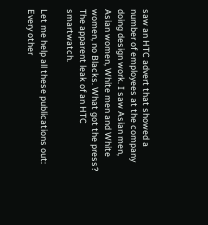saw an HTC advert that showed a number of employees at the company doing design work. I saw Asian men, Asian women, White men and White women, no Blacks. What got the press? The apparent leak of an HTC smartwatch.

Let me help all these publications out: Every other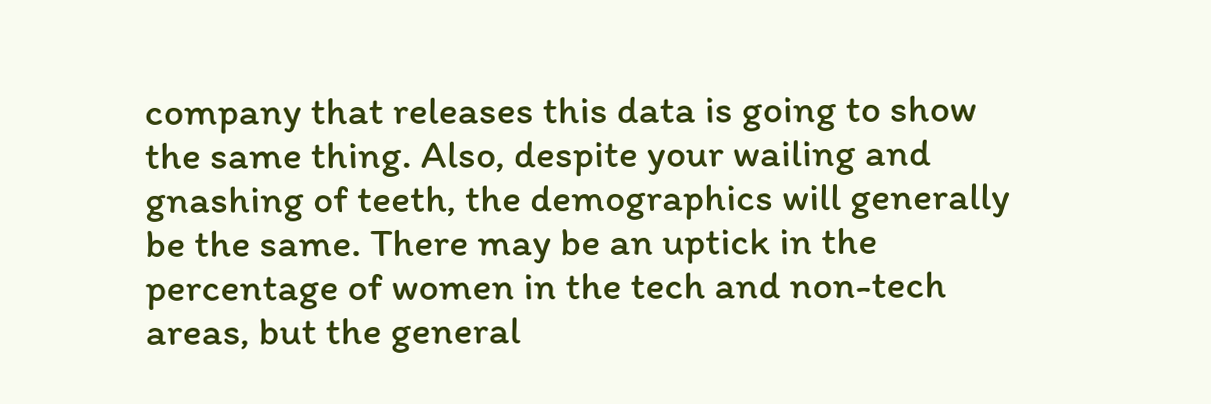company that releases this data is going to show the same thing. Also, despite your wailing and gnashing of teeth, the demographics will generally be the same. There may be an uptick in the percentage of women in the tech and non-tech areas, but the general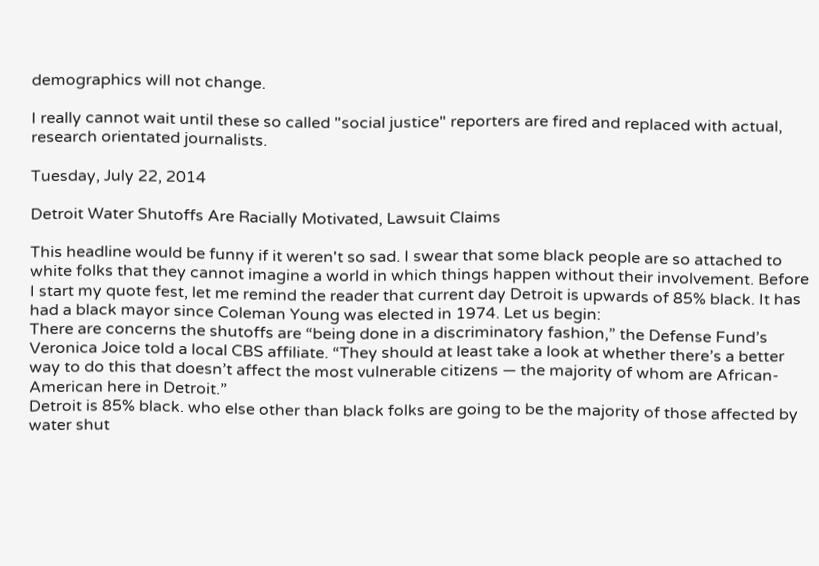demographics will not change.

I really cannot wait until these so called "social justice" reporters are fired and replaced with actual, research orientated journalists.

Tuesday, July 22, 2014

Detroit Water Shutoffs Are Racially Motivated, Lawsuit Claims

This headline would be funny if it weren't so sad. I swear that some black people are so attached to white folks that they cannot imagine a world in which things happen without their involvement. Before I start my quote fest, let me remind the reader that current day Detroit is upwards of 85% black. It has had a black mayor since Coleman Young was elected in 1974. Let us begin:
There are concerns the shutoffs are “being done in a discriminatory fashion,” the Defense Fund’s Veronica Joice told a local CBS affiliate. “They should at least take a look at whether there’s a better way to do this that doesn’t affect the most vulnerable citizens — the majority of whom are African-American here in Detroit.”
Detroit is 85% black. who else other than black folks are going to be the majority of those affected by water shut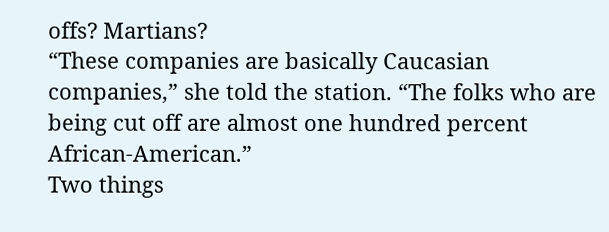offs? Martians?
“These companies are basically Caucasian companies,” she told the station. “The folks who are being cut off are almost one hundred percent African-American.”
Two things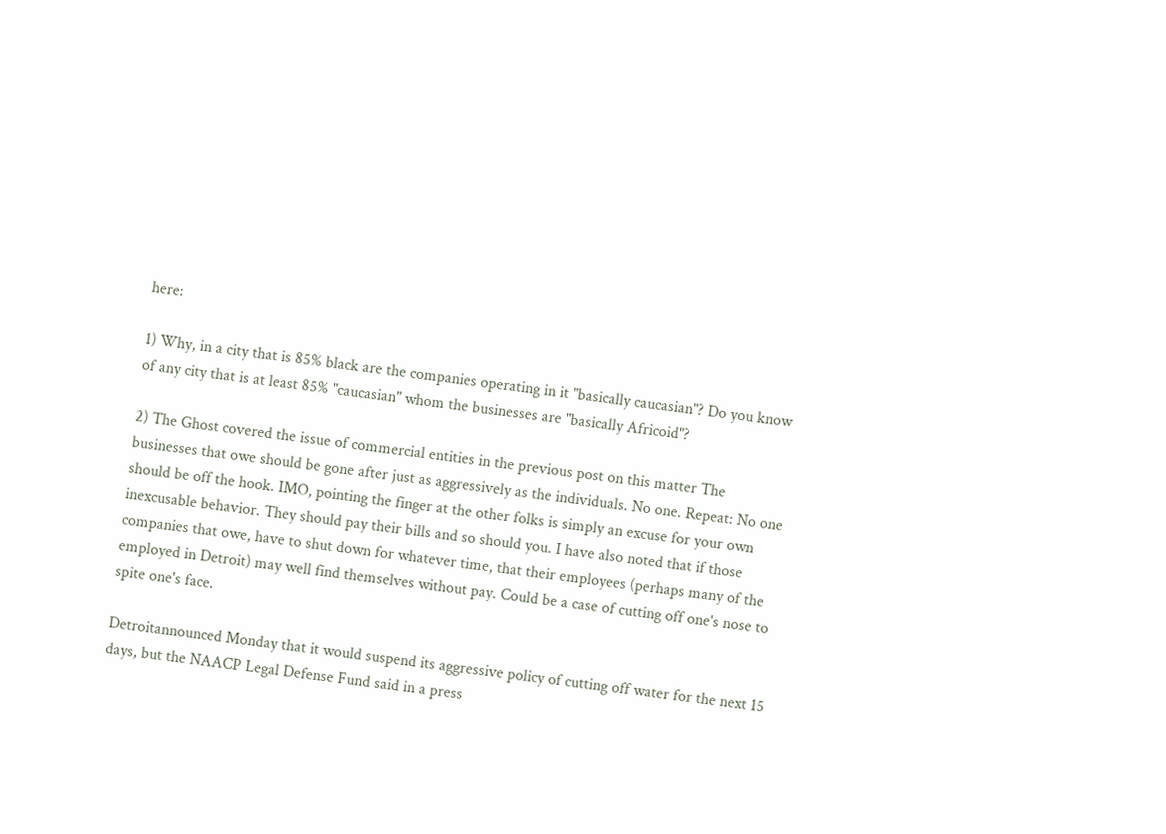here:

1) Why, in a city that is 85% black are the companies operating in it "basically caucasian"? Do you know of any city that is at least 85% "caucasian" whom the businesses are "basically Africoid"?

2) The Ghost covered the issue of commercial entities in the previous post on this matter The businesses that owe should be gone after just as aggressively as the individuals. No one. Repeat: No one should be off the hook. IMO, pointing the finger at the other folks is simply an excuse for your own inexcusable behavior. They should pay their bills and so should you. I have also noted that if those companies that owe, have to shut down for whatever time, that their employees (perhaps many of the employed in Detroit) may well find themselves without pay. Could be a case of cutting off one's nose to spite one's face.

Detroitannounced Monday that it would suspend its aggressive policy of cutting off water for the next 15 days, but the NAACP Legal Defense Fund said in a press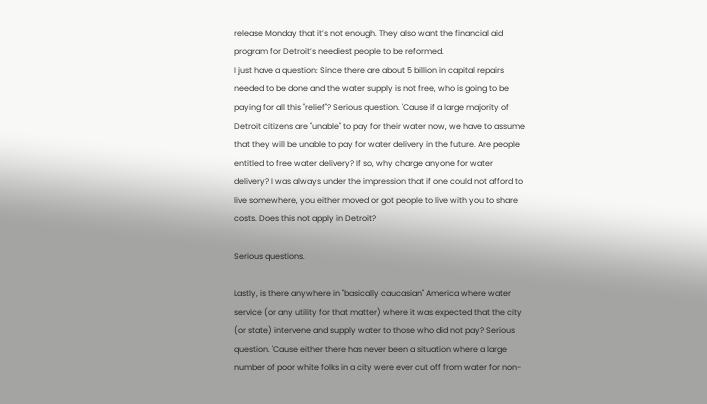release Monday that it’s not enough. They also want the financial aid program for Detroit’s neediest people to be reformed.
I just have a question: Since there are about 5 billion in capital repairs needed to be done and the water supply is not free, who is going to be paying for all this "relief"? Serious question. 'Cause if a large majority of Detroit citizens are "unable" to pay for their water now, we have to assume that they will be unable to pay for water delivery in the future. Are people entitled to free water delivery? If so, why charge anyone for water delivery? I was always under the impression that if one could not afford to live somewhere, you either moved or got people to live with you to share costs. Does this not apply in Detroit?

Serious questions.

Lastly, is there anywhere in "basically caucasian" America where water service (or any utility for that matter) where it was expected that the city (or state) intervene and supply water to those who did not pay? Serious question. 'Cause either there has never been a situation where a large number of poor white folks in a city were ever cut off from water for non-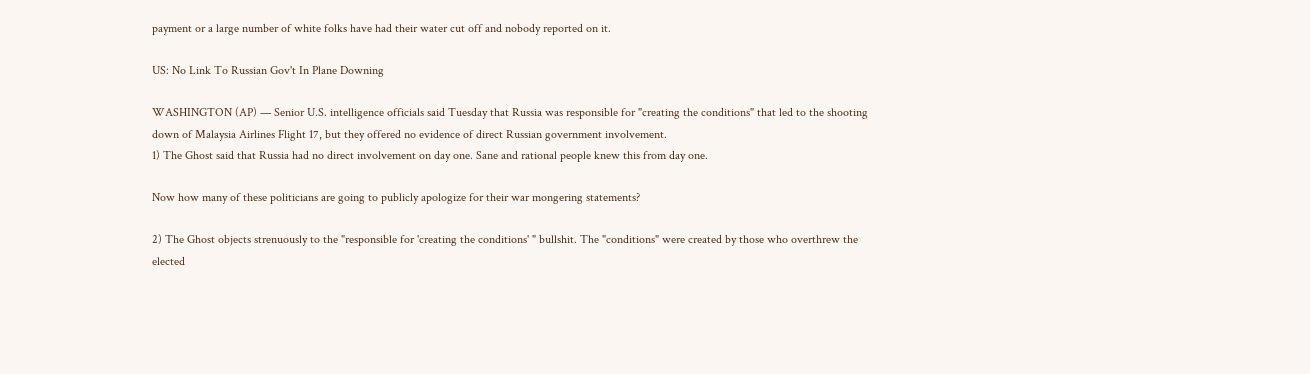payment or a large number of white folks have had their water cut off and nobody reported on it.

US: No Link To Russian Gov't In Plane Downing

WASHINGTON (AP) — Senior U.S. intelligence officials said Tuesday that Russia was responsible for "creating the conditions" that led to the shooting down of Malaysia Airlines Flight 17, but they offered no evidence of direct Russian government involvement.
1) The Ghost said that Russia had no direct involvement on day one. Sane and rational people knew this from day one.

Now how many of these politicians are going to publicly apologize for their war mongering statements?

2) The Ghost objects strenuously to the "responsible for 'creating the conditions' " bullshit. The "conditions" were created by those who overthrew the elected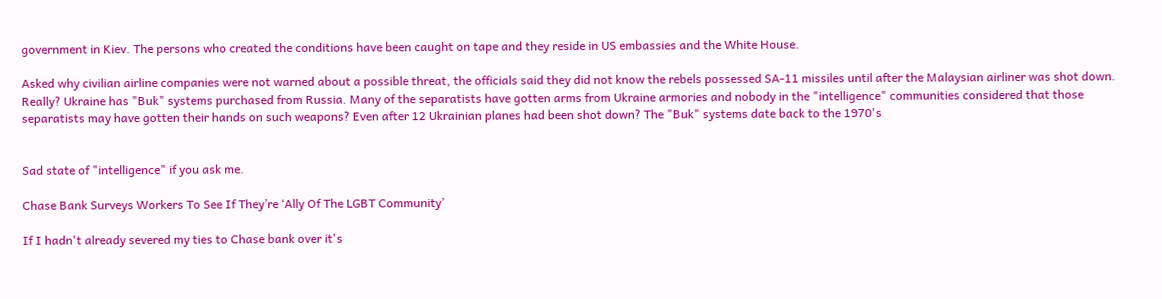government in Kiev. The persons who created the conditions have been caught on tape and they reside in US embassies and the White House.

Asked why civilian airline companies were not warned about a possible threat, the officials said they did not know the rebels possessed SA-11 missiles until after the Malaysian airliner was shot down.
Really? Ukraine has "Buk" systems purchased from Russia. Many of the separatists have gotten arms from Ukraine armories and nobody in the "intelligence" communities considered that those separatists may have gotten their hands on such weapons? Even after 12 Ukrainian planes had been shot down? The "Buk" systems date back to the 1970's


Sad state of "intelligence" if you ask me.

Chase Bank Surveys Workers To See If They’re ‘Ally Of The LGBT Community’

If I hadn't already severed my ties to Chase bank over it's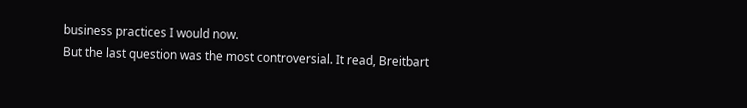business practices I would now.
But the last question was the most controversial. It read, Breitbart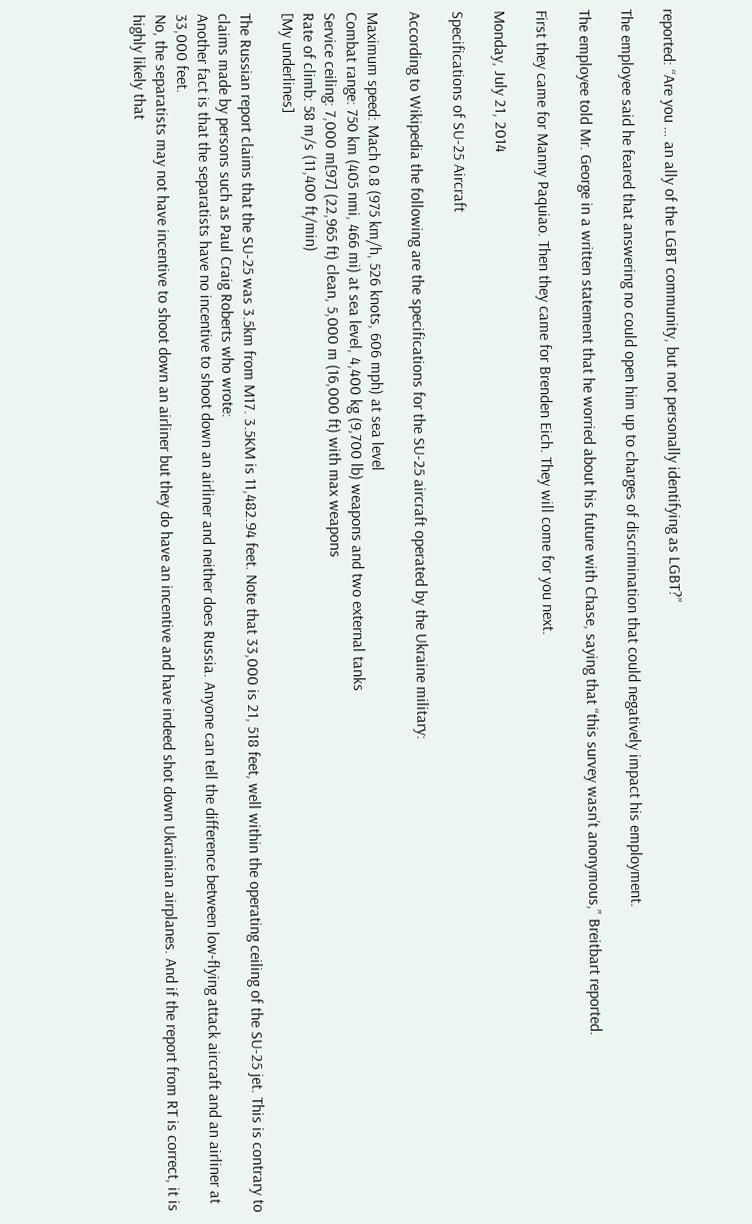reported: “Are you … an ally of the LGBT community, but not personally identifying as LGBT?”

The employee said he feared that answering no could open him up to charges of discrimination that could negatively impact his employment.

The employee told Mr. George in a written statement that he worried about his future with Chase, saying that “this survey wasn’t anonymous,” Breitbart reported.

First they came for Manny Paquiao. Then they came for Brenden Eich. They will come for you next.

Monday, July 21, 2014

Specifications of SU-25 Aircraft

According to Wikipedia the following are the specifications for the SU-25 aircraft operated by the Ukraine military:

Maximum speed: Mach 0.8 (975 km/h, 526 knots, 606 mph) at sea level
Combat range: 750 km (405 nmi, 466 mi) at sea level, 4,400 kg (9,700 lb) weapons and two external tanks
Service ceiling: 7,000 m[97] (22,965 ft) clean, 5,000 m (16,000 ft) with max weapons
Rate of climb: 58 m/s (11,400 ft/min)
[My underlines]

The Russian report claims that the SU-25 was 3.5km from M17. 3.5KM is 11,482.94 feet. Note that 33,000 is 21, 518 feet, well within the operating ceiling of the SU-25 jet. This is contrary to claims made by persons such as Paul Craig Roberts who wrote:
Another fact is that the separatists have no incentive to shoot down an airliner and neither does Russia. Anyone can tell the difference between low-flying attack aircraft and an airliner at 33,000 feet.
No, the separatists may not have incentive to shoot down an airliner but they do have an incentive and have indeed shot down Ukrainian airplanes. And if the report from RT is correct, it is highly likely that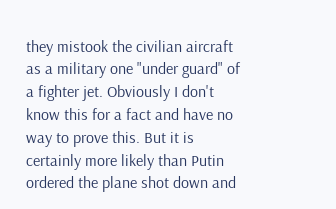they mistook the civilian aircraft as a military one "under guard" of a fighter jet. Obviously I don't know this for a fact and have no way to prove this. But it is certainly more likely than Putin ordered the plane shot down and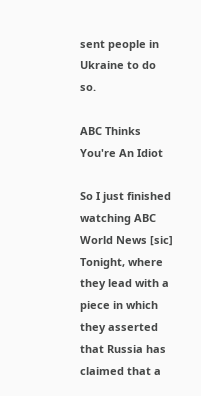sent people in Ukraine to do so.

ABC Thinks You're An Idiot

So I just finished watching ABC World News [sic] Tonight, where they lead with a piece in which they asserted that Russia has claimed that a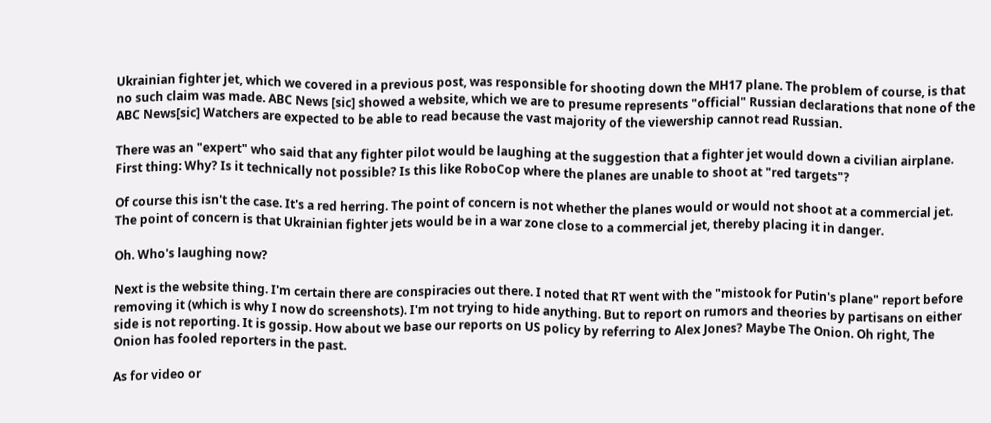Ukrainian fighter jet, which we covered in a previous post, was responsible for shooting down the MH17 plane. The problem of course, is that no such claim was made. ABC News [sic] showed a website, which we are to presume represents "official" Russian declarations that none of the ABC News[sic] Watchers are expected to be able to read because the vast majority of the viewership cannot read Russian.

There was an "expert" who said that any fighter pilot would be laughing at the suggestion that a fighter jet would down a civilian airplane. First thing: Why? Is it technically not possible? Is this like RoboCop where the planes are unable to shoot at "red targets"?

Of course this isn't the case. It's a red herring. The point of concern is not whether the planes would or would not shoot at a commercial jet. The point of concern is that Ukrainian fighter jets would be in a war zone close to a commercial jet, thereby placing it in danger.

Oh. Who's laughing now?

Next is the website thing. I'm certain there are conspiracies out there. I noted that RT went with the "mistook for Putin's plane" report before removing it (which is why I now do screenshots). I'm not trying to hide anything. But to report on rumors and theories by partisans on either side is not reporting. It is gossip. How about we base our reports on US policy by referring to Alex Jones? Maybe The Onion. Oh right, The Onion has fooled reporters in the past.

As for video or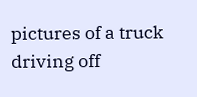pictures of a truck driving off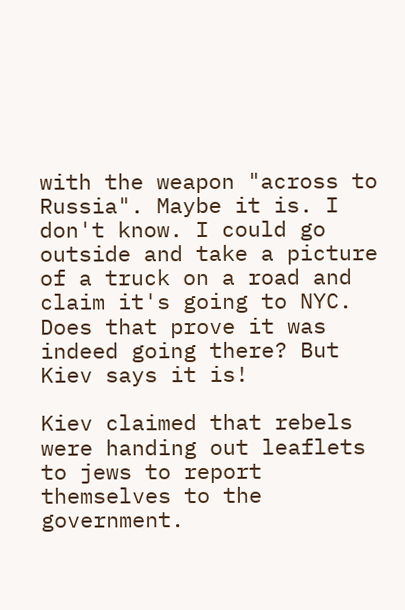with the weapon "across to Russia". Maybe it is. I don't know. I could go outside and take a picture of a truck on a road and claim it's going to NYC. Does that prove it was indeed going there? But Kiev says it is!

Kiev claimed that rebels were handing out leaflets to jews to report themselves to the government.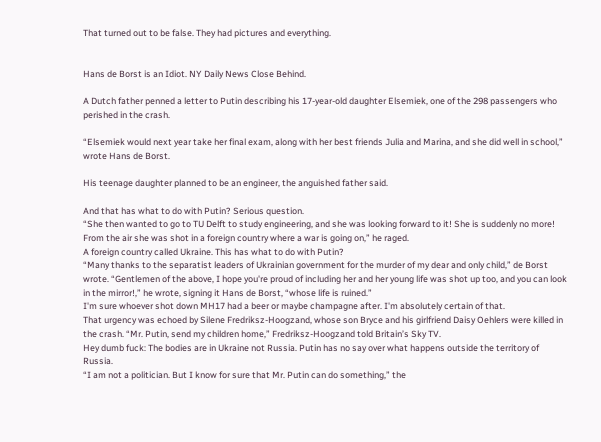That turned out to be false. They had pictures and everything.


Hans de Borst is an Idiot. NY Daily News Close Behind.

A Dutch father penned a letter to Putin describing his 17-year-old daughter Elsemiek, one of the 298 passengers who perished in the crash.

“Elsemiek would next year take her final exam, along with her best friends Julia and Marina, and she did well in school,” wrote Hans de Borst.

His teenage daughter planned to be an engineer, the anguished father said.

And that has what to do with Putin? Serious question.
“She then wanted to go to TU Delft to study engineering, and she was looking forward to it! She is suddenly no more! From the air she was shot in a foreign country where a war is going on,” he raged.
A foreign country called Ukraine. This has what to do with Putin?
“Many thanks to the separatist leaders of Ukrainian government for the murder of my dear and only child,” de Borst wrote. “Gentlemen of the above, I hope you're proud of including her and her young life was shot up too, and you can look in the mirror!,” he wrote, signing it Hans de Borst, “whose life is ruined.”
I'm sure whoever shot down MH17 had a beer or maybe champagne after. I'm absolutely certain of that.
That urgency was echoed by Silene Fredriksz-Hoogzand, whose son Bryce and his girlfriend Daisy Oehlers were killed in the crash. “Mr. Putin, send my children home,” Fredriksz-Hoogzand told Britain’s Sky TV.
Hey dumb fuck: The bodies are in Ukraine not Russia. Putin has no say over what happens outside the territory of Russia.
“I am not a politician. But I know for sure that Mr. Putin can do something,” the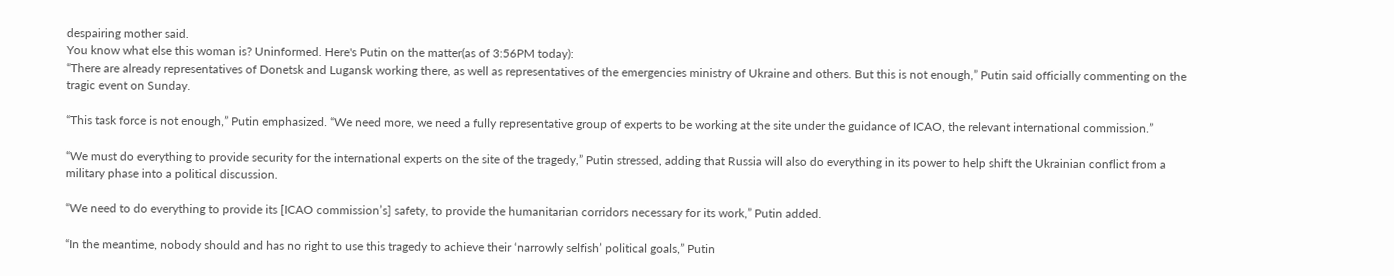despairing mother said.
You know what else this woman is? Uninformed. Here's Putin on the matter(as of 3:56PM today):
“There are already representatives of Donetsk and Lugansk working there, as well as representatives of the emergencies ministry of Ukraine and others. But this is not enough,” Putin said officially commenting on the tragic event on Sunday.

“This task force is not enough,” Putin emphasized. “We need more, we need a fully representative group of experts to be working at the site under the guidance of ICAO, the relevant international commission.”

“We must do everything to provide security for the international experts on the site of the tragedy,” Putin stressed, adding that Russia will also do everything in its power to help shift the Ukrainian conflict from a military phase into a political discussion.

“We need to do everything to provide its [ICAO commission’s] safety, to provide the humanitarian corridors necessary for its work,” Putin added.

“In the meantime, nobody should and has no right to use this tragedy to achieve their ‘narrowly selfish’ political goals,” Putin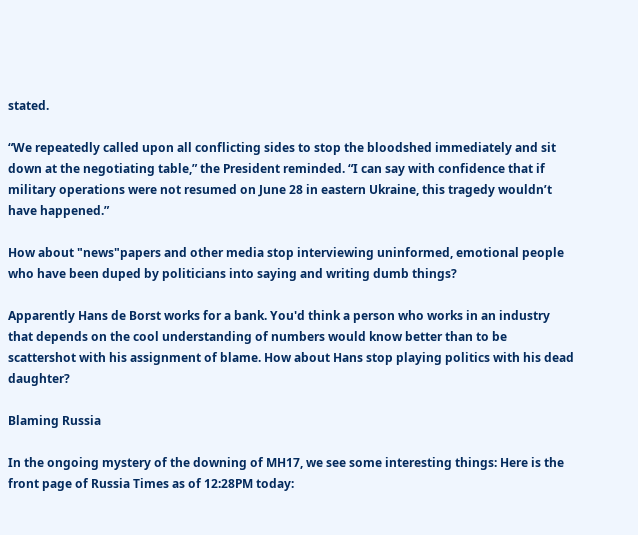stated.

“We repeatedly called upon all conflicting sides to stop the bloodshed immediately and sit down at the negotiating table,” the President reminded. “I can say with confidence that if military operations were not resumed on June 28 in eastern Ukraine, this tragedy wouldn’t have happened.”

How about "news"papers and other media stop interviewing uninformed, emotional people who have been duped by politicians into saying and writing dumb things?

Apparently Hans de Borst works for a bank. You'd think a person who works in an industry that depends on the cool understanding of numbers would know better than to be scattershot with his assignment of blame. How about Hans stop playing politics with his dead daughter?

Blaming Russia

In the ongoing mystery of the downing of MH17, we see some interesting things: Here is the front page of Russia Times as of 12:28PM today: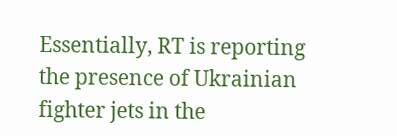Essentially, RT is reporting the presence of Ukrainian fighter jets in the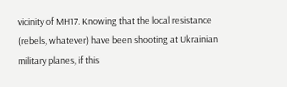vicinity of MH17. Knowing that the local resistance (rebels, whatever) have been shooting at Ukrainian military planes, if this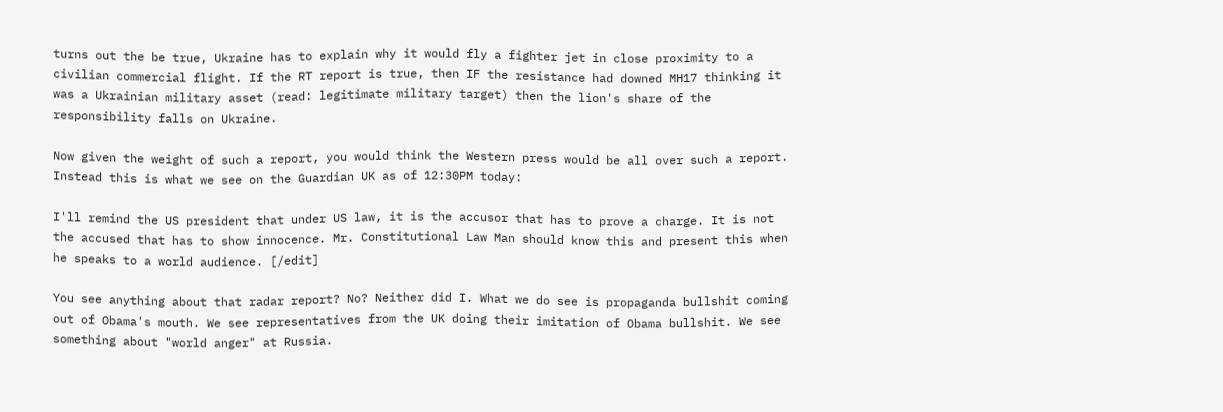turns out the be true, Ukraine has to explain why it would fly a fighter jet in close proximity to a civilian commercial flight. If the RT report is true, then IF the resistance had downed MH17 thinking it was a Ukrainian military asset (read: legitimate military target) then the lion's share of the responsibility falls on Ukraine.

Now given the weight of such a report, you would think the Western press would be all over such a report. Instead this is what we see on the Guardian UK as of 12:30PM today:

I'll remind the US president that under US law, it is the accusor that has to prove a charge. It is not the accused that has to show innocence. Mr. Constitutional Law Man should know this and present this when he speaks to a world audience. [/edit]

You see anything about that radar report? No? Neither did I. What we do see is propaganda bullshit coming out of Obama's mouth. We see representatives from the UK doing their imitation of Obama bullshit. We see something about "world anger" at Russia.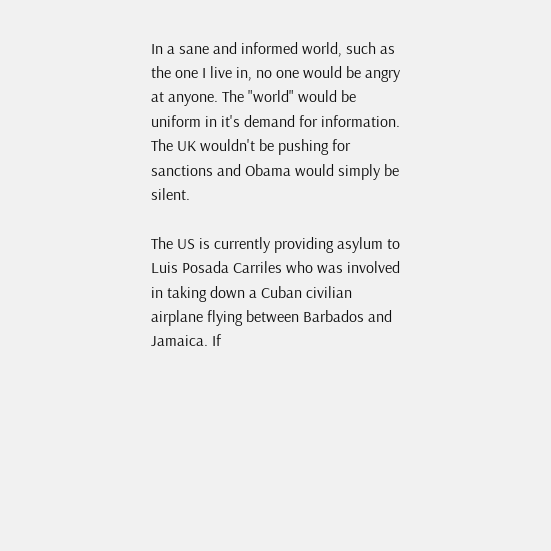In a sane and informed world, such as the one I live in, no one would be angry at anyone. The "world" would be uniform in it's demand for information. The UK wouldn't be pushing for sanctions and Obama would simply be silent.

The US is currently providing asylum to Luis Posada Carriles who was involved in taking down a Cuban civilian airplane flying between Barbados and Jamaica. If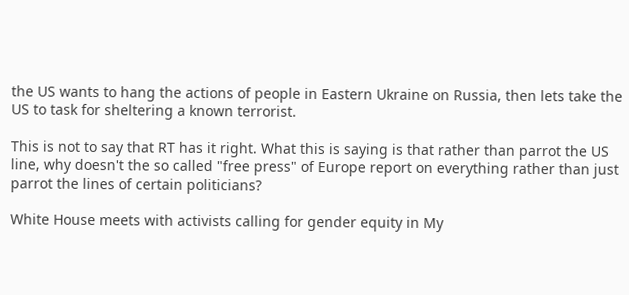the US wants to hang the actions of people in Eastern Ukraine on Russia, then lets take the US to task for sheltering a known terrorist.

This is not to say that RT has it right. What this is saying is that rather than parrot the US line, why doesn't the so called "free press" of Europe report on everything rather than just parrot the lines of certain politicians?

White House meets with activists calling for gender equity in My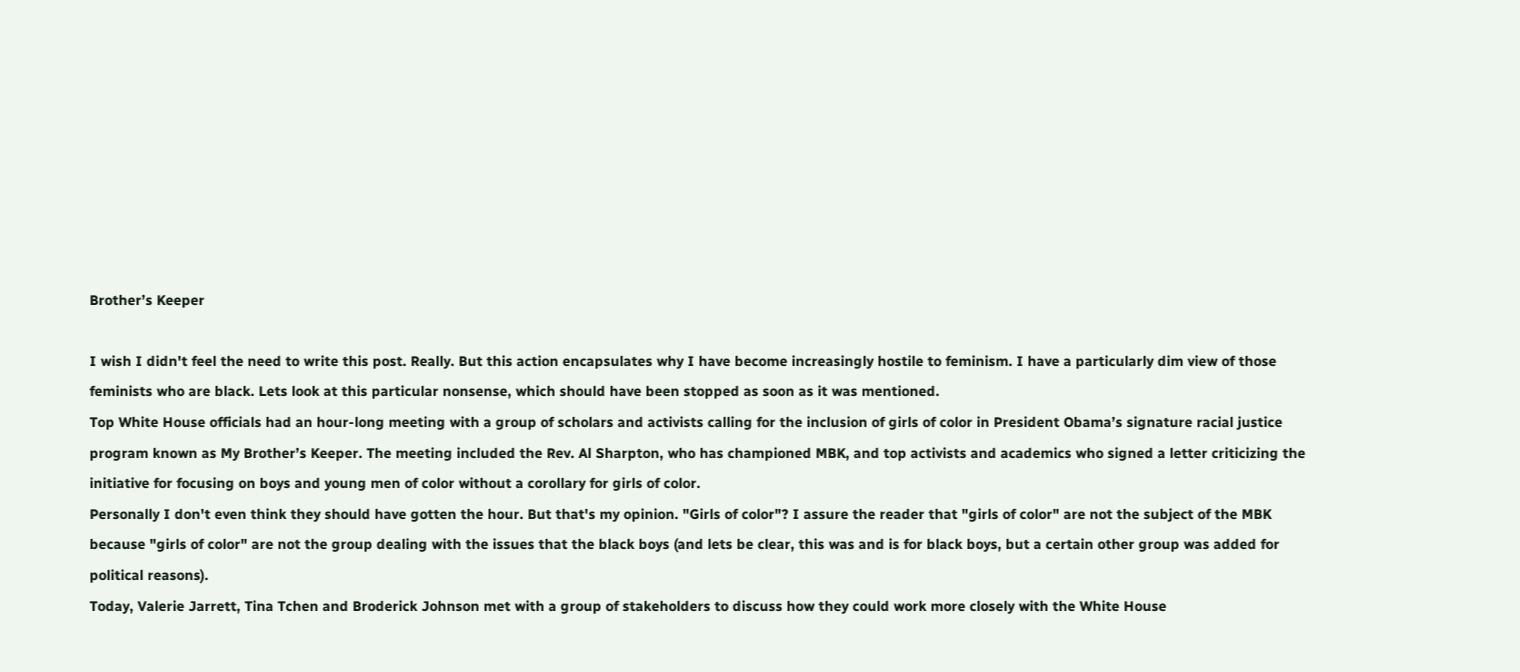Brother’s Keeper

I wish I didn't feel the need to write this post. Really. But this action encapsulates why I have become increasingly hostile to feminism. I have a particularly dim view of those feminists who are black. Lets look at this particular nonsense, which should have been stopped as soon as it was mentioned.
Top White House officials had an hour-long meeting with a group of scholars and activists calling for the inclusion of girls of color in President Obama’s signature racial justice program known as My Brother’s Keeper. The meeting included the Rev. Al Sharpton, who has championed MBK, and top activists and academics who signed a letter criticizing the initiative for focusing on boys and young men of color without a corollary for girls of color.
Personally I don't even think they should have gotten the hour. But that's my opinion. "Girls of color"? I assure the reader that "girls of color" are not the subject of the MBK because "girls of color" are not the group dealing with the issues that the black boys (and lets be clear, this was and is for black boys, but a certain other group was added for political reasons).
Today, Valerie Jarrett, Tina Tchen and Broderick Johnson met with a group of stakeholders to discuss how they could work more closely with the White House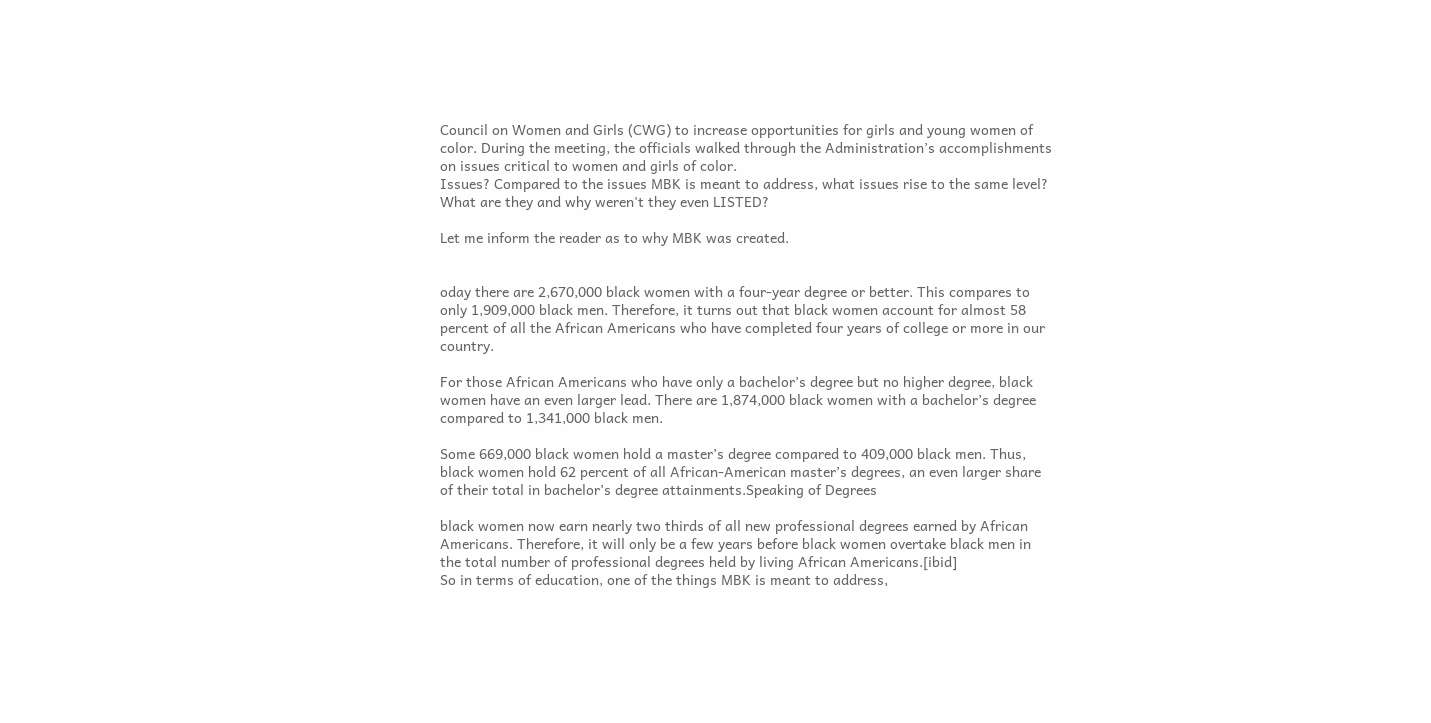Council on Women and Girls (CWG) to increase opportunities for girls and young women of color. During the meeting, the officials walked through the Administration’s accomplishments on issues critical to women and girls of color.
Issues? Compared to the issues MBK is meant to address, what issues rise to the same level? What are they and why weren't they even LISTED?

Let me inform the reader as to why MBK was created.


oday there are 2,670,000 black women with a four-year degree or better. This compares to only 1,909,000 black men. Therefore, it turns out that black women account for almost 58 percent of all the African Americans who have completed four years of college or more in our country.

For those African Americans who have only a bachelor’s degree but no higher degree, black women have an even larger lead. There are 1,874,000 black women with a bachelor’s degree compared to 1,341,000 black men.

Some 669,000 black women hold a master’s degree compared to 409,000 black men. Thus, black women hold 62 percent of all African-American master’s degrees, an even larger share of their total in bachelor’s degree attainments.Speaking of Degrees

black women now earn nearly two thirds of all new professional degrees earned by African Americans. Therefore, it will only be a few years before black women overtake black men in the total number of professional degrees held by living African Americans.[ibid]
So in terms of education, one of the things MBK is meant to address,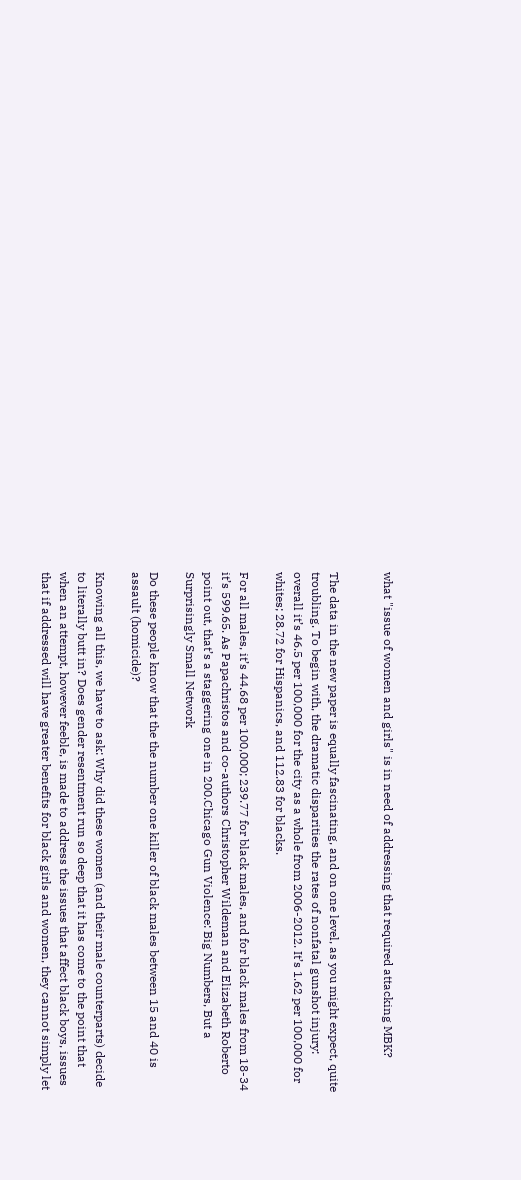what "issue of women and girls" is in need of addressing that required attacking MBK?


The data in the new paper is equally fascinating, and on one level, as you might expect, quite troubling. To begin with, the dramatic disparities the rates of nonfatal gunshot injury: overall it’s 46.5 per 100,000 for the city as a whole from 2006-2012. It’s 1.62 per 100,000 for whites; 28.72 for Hispanics, and 112.83 for blacks.

For all males, it’s 44.68 per 100,000; 239.77 for black males, and for black males from 18-34 it’s 599.65. As Papachristos and co-authors Christopher Wildeman and Elizabeth Roberto point out, that’s a staggering one in 200.Chicago Gun Violence: Big Numbers, But a Surprisingly Small Network

Do these people know that the the number one killer of black males between 15 and 40 is assault (homicide)?

Knowing all this, we have to ask: Why did these women (and their male counterparts) decide to literally butt in? Does gender resentment run so deep that it has come to the point that when an attempt, however feeble, is made to address the issues that affect black boys, issues that if addressed will have greater benefits for black girls and women, they cannot simply let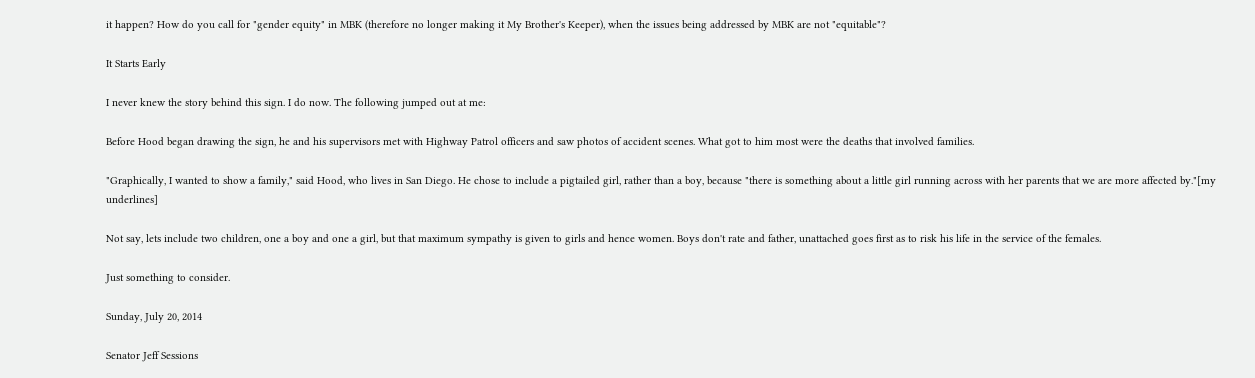it happen? How do you call for "gender equity" in MBK (therefore no longer making it My Brother's Keeper), when the issues being addressed by MBK are not "equitable"?

It Starts Early

I never knew the story behind this sign. I do now. The following jumped out at me:

Before Hood began drawing the sign, he and his supervisors met with Highway Patrol officers and saw photos of accident scenes. What got to him most were the deaths that involved families.

"Graphically, I wanted to show a family," said Hood, who lives in San Diego. He chose to include a pigtailed girl, rather than a boy, because "there is something about a little girl running across with her parents that we are more affected by."[my underlines]

Not say, lets include two children, one a boy and one a girl, but that maximum sympathy is given to girls and hence women. Boys don't rate and father, unattached goes first as to risk his life in the service of the females.

Just something to consider.

Sunday, July 20, 2014

Senator Jeff Sessions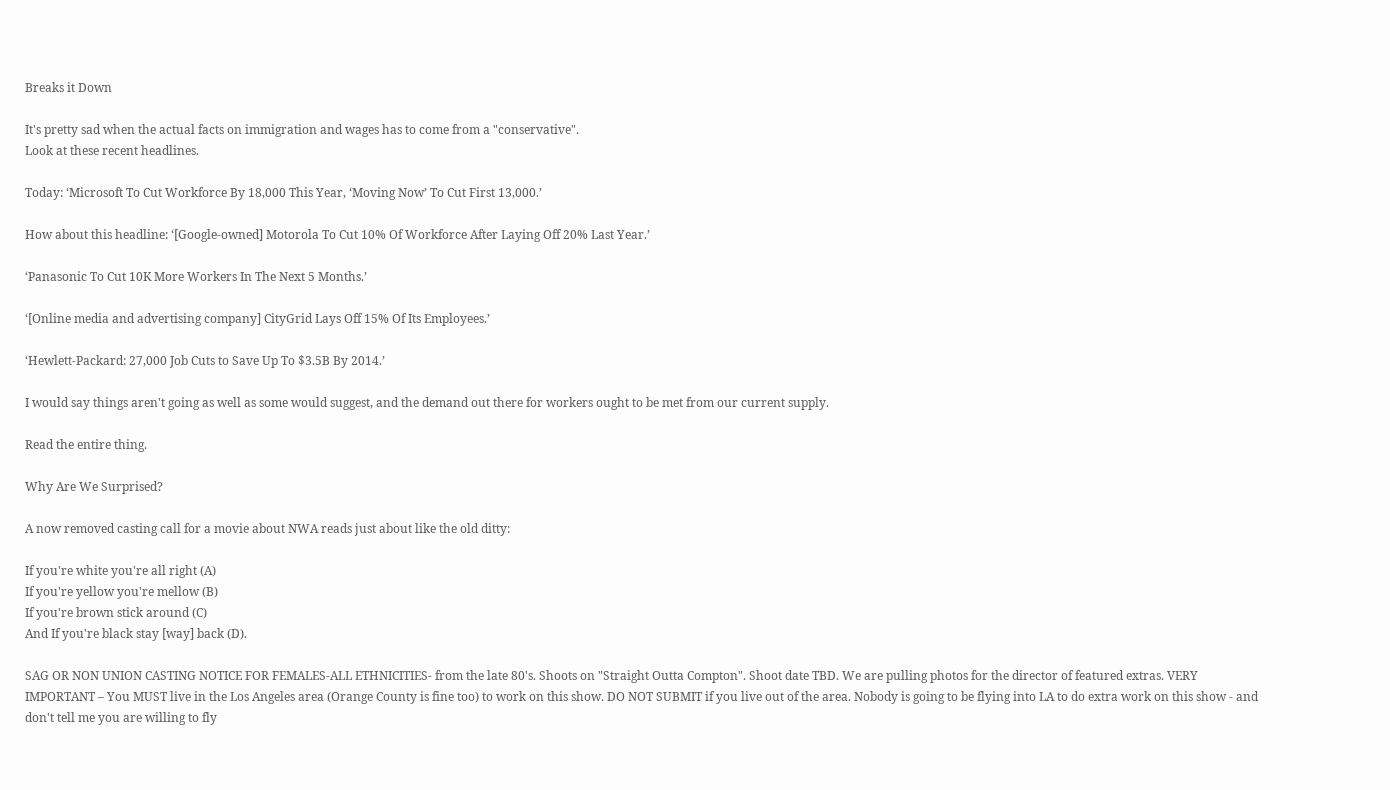Breaks it Down

It's pretty sad when the actual facts on immigration and wages has to come from a "conservative".
Look at these recent headlines.

Today: ‘Microsoft To Cut Workforce By 18,000 This Year, ‘Moving Now’ To Cut First 13,000.’

How about this headline: ‘[Google-owned] Motorola To Cut 10% Of Workforce After Laying Off 20% Last Year.’

‘Panasonic To Cut 10K More Workers In The Next 5 Months.’

‘[Online media and advertising company] CityGrid Lays Off 15% Of Its Employees.’

‘Hewlett-Packard: 27,000 Job Cuts to Save Up To $3.5B By 2014.’

I would say things aren't going as well as some would suggest, and the demand out there for workers ought to be met from our current supply.

Read the entire thing.

Why Are We Surprised?

A now removed casting call for a movie about NWA reads just about like the old ditty:

If you're white you're all right (A)
If you're yellow you're mellow (B)
If you're brown stick around (C)
And If you're black stay [way] back (D).

SAG OR NON UNION CASTING NOTICE FOR FEMALES-ALL ETHNICITIES- from the late 80's. Shoots on "Straight Outta Compton". Shoot date TBD. We are pulling photos for the director of featured extras. VERY IMPORTANT – You MUST live in the Los Angeles area (Orange County is fine too) to work on this show. DO NOT SUBMIT if you live out of the area. Nobody is going to be flying into LA to do extra work on this show - and don't tell me you are willing to fly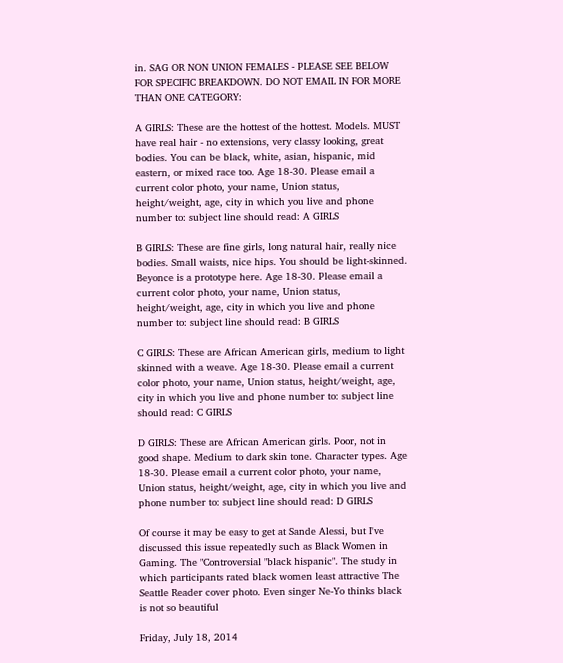in. SAG OR NON UNION FEMALES - PLEASE SEE BELOW FOR SPECIFIC BREAKDOWN. DO NOT EMAIL IN FOR MORE THAN ONE CATEGORY:

A GIRLS: These are the hottest of the hottest. Models. MUST have real hair - no extensions, very classy looking, great bodies. You can be black, white, asian, hispanic, mid eastern, or mixed race too. Age 18-30. Please email a current color photo, your name, Union status, height/weight, age, city in which you live and phone number to: subject line should read: A GIRLS

B GIRLS: These are fine girls, long natural hair, really nice bodies. Small waists, nice hips. You should be light-skinned. Beyonce is a prototype here. Age 18-30. Please email a current color photo, your name, Union status, height/weight, age, city in which you live and phone number to: subject line should read: B GIRLS

C GIRLS: These are African American girls, medium to light skinned with a weave. Age 18-30. Please email a current color photo, your name, Union status, height/weight, age, city in which you live and phone number to: subject line should read: C GIRLS

D GIRLS: These are African American girls. Poor, not in good shape. Medium to dark skin tone. Character types. Age 18-30. Please email a current color photo, your name, Union status, height/weight, age, city in which you live and phone number to: subject line should read: D GIRLS

Of course it may be easy to get at Sande Alessi, but I've discussed this issue repeatedly such as Black Women in Gaming. The "Controversial "black hispanic". The study in which participants rated black women least attractive The Seattle Reader cover photo. Even singer Ne-Yo thinks black is not so beautiful

Friday, July 18, 2014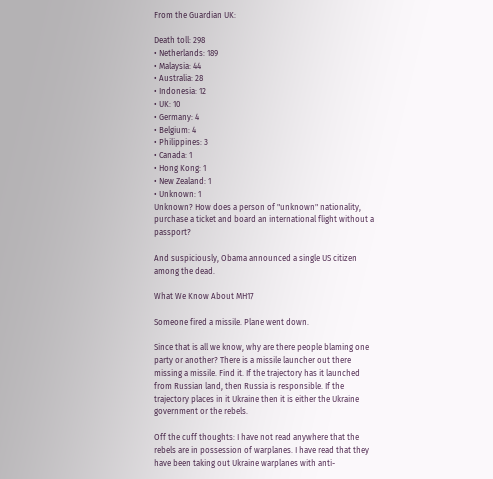From the Guardian UK:

Death toll: 298
• Netherlands: 189
• Malaysia: 44
• Australia: 28
• Indonesia: 12
• UK: 10
• Germany: 4
• Belgium: 4
• Philippines: 3
• Canada: 1
• Hong Kong: 1
• New Zealand: 1
• Unknown: 1
Unknown? How does a person of "unknown" nationality, purchase a ticket and board an international flight without a passport?

And suspiciously, Obama announced a single US citizen among the dead.

What We Know About MH17

Someone fired a missile. Plane went down.

Since that is all we know, why are there people blaming one party or another? There is a missile launcher out there missing a missile. Find it. If the trajectory has it launched from Russian land, then Russia is responsible. If the trajectory places in it Ukraine then it is either the Ukraine government or the rebels.

Off the cuff thoughts: I have not read anywhere that the rebels are in possession of warplanes. I have read that they have been taking out Ukraine warplanes with anti-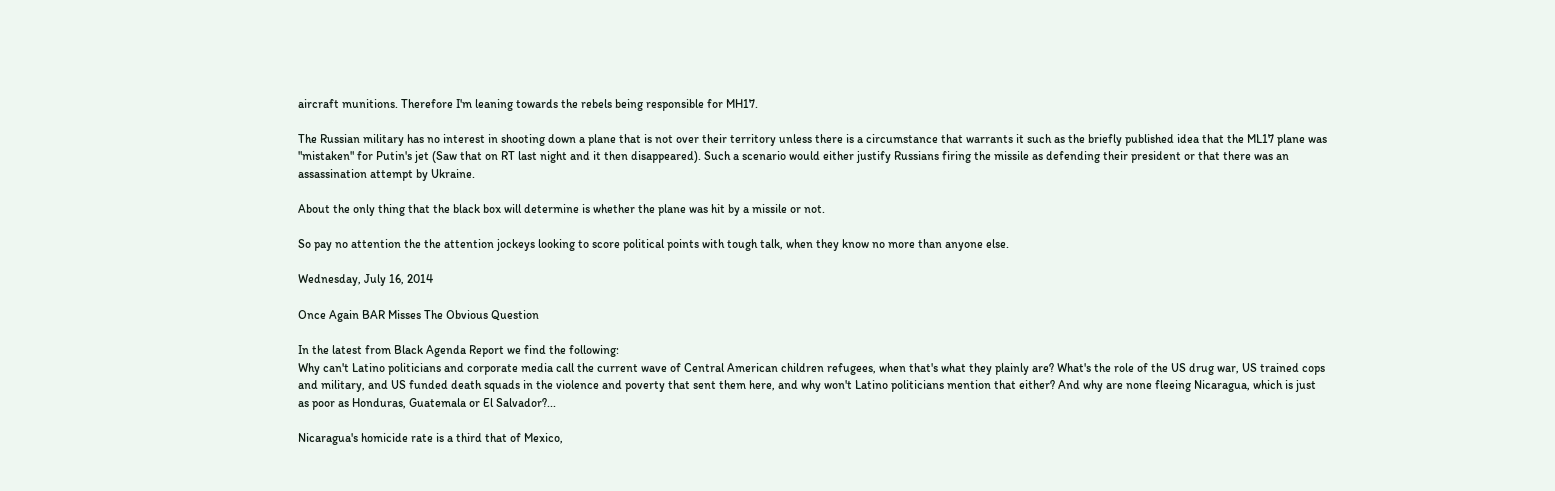aircraft munitions. Therefore I'm leaning towards the rebels being responsible for MH17.

The Russian military has no interest in shooting down a plane that is not over their territory unless there is a circumstance that warrants it such as the briefly published idea that the ML17 plane was "mistaken" for Putin's jet (Saw that on RT last night and it then disappeared). Such a scenario would either justify Russians firing the missile as defending their president or that there was an assassination attempt by Ukraine.

About the only thing that the black box will determine is whether the plane was hit by a missile or not.

So pay no attention the the attention jockeys looking to score political points with tough talk, when they know no more than anyone else.

Wednesday, July 16, 2014

Once Again BAR Misses The Obvious Question

In the latest from Black Agenda Report we find the following:
Why can't Latino politicians and corporate media call the current wave of Central American children refugees, when that's what they plainly are? What's the role of the US drug war, US trained cops and military, and US funded death squads in the violence and poverty that sent them here, and why won't Latino politicians mention that either? And why are none fleeing Nicaragua, which is just as poor as Honduras, Guatemala or El Salvador?...

Nicaragua's homicide rate is a third that of Mexico,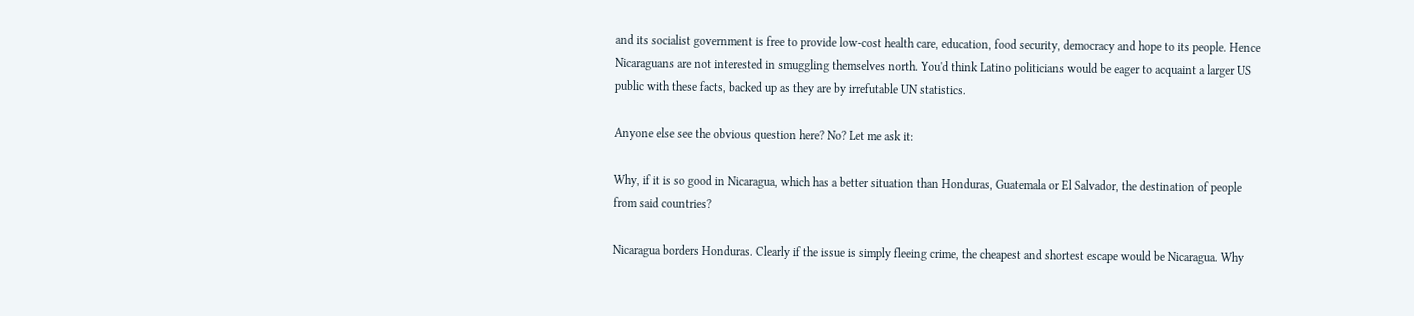and its socialist government is free to provide low-cost health care, education, food security, democracy and hope to its people. Hence Nicaraguans are not interested in smuggling themselves north. You'd think Latino politicians would be eager to acquaint a larger US public with these facts, backed up as they are by irrefutable UN statistics.

Anyone else see the obvious question here? No? Let me ask it:

Why, if it is so good in Nicaragua, which has a better situation than Honduras, Guatemala or El Salvador, the destination of people from said countries?

Nicaragua borders Honduras. Clearly if the issue is simply fleeing crime, the cheapest and shortest escape would be Nicaragua. Why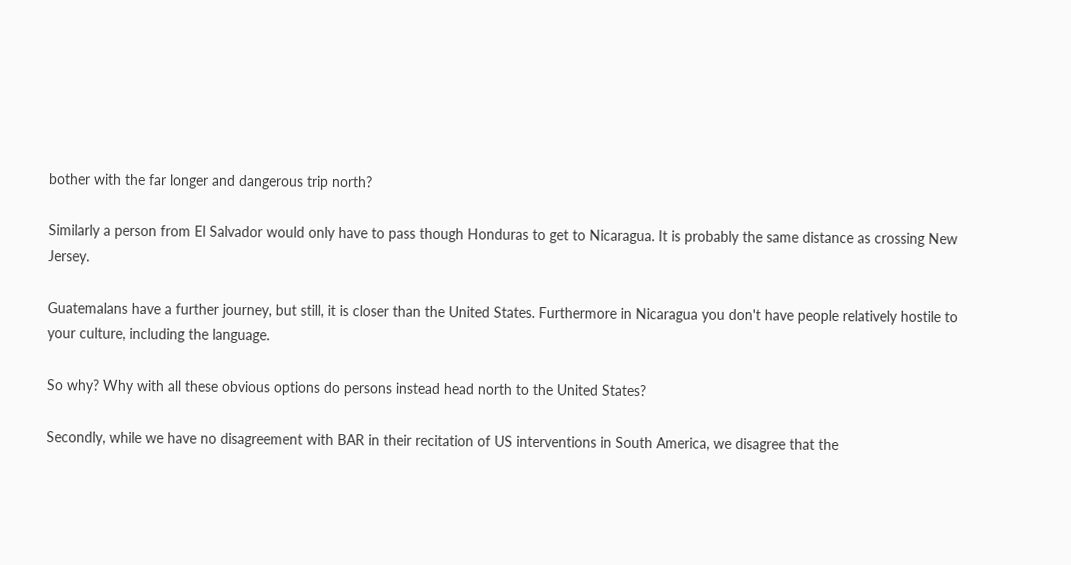bother with the far longer and dangerous trip north?

Similarly a person from El Salvador would only have to pass though Honduras to get to Nicaragua. It is probably the same distance as crossing New Jersey.

Guatemalans have a further journey, but still, it is closer than the United States. Furthermore in Nicaragua you don't have people relatively hostile to your culture, including the language.

So why? Why with all these obvious options do persons instead head north to the United States?

Secondly, while we have no disagreement with BAR in their recitation of US interventions in South America, we disagree that the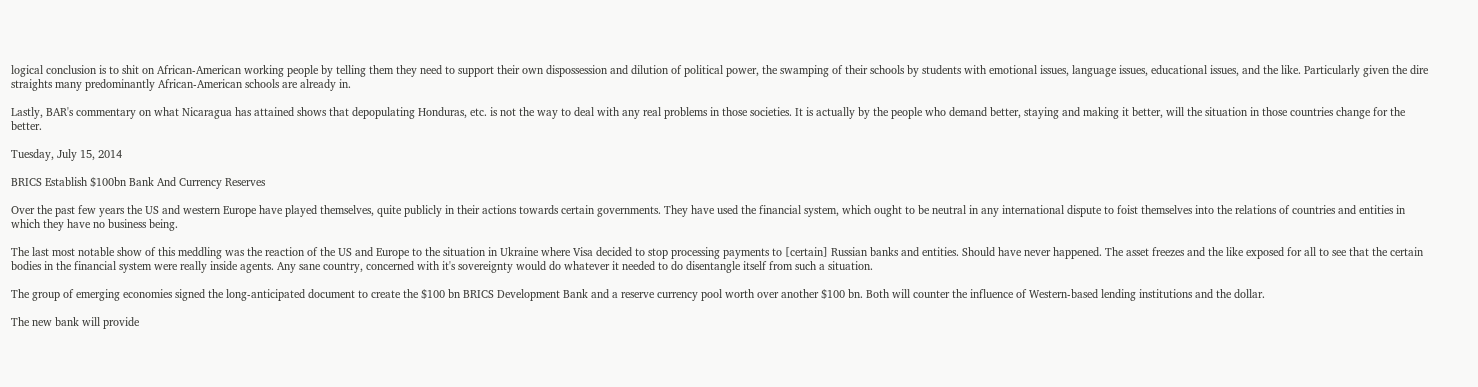logical conclusion is to shit on African-American working people by telling them they need to support their own dispossession and dilution of political power, the swamping of their schools by students with emotional issues, language issues, educational issues, and the like. Particularly given the dire straights many predominantly African-American schools are already in.

Lastly, BAR's commentary on what Nicaragua has attained shows that depopulating Honduras, etc. is not the way to deal with any real problems in those societies. It is actually by the people who demand better, staying and making it better, will the situation in those countries change for the better.

Tuesday, July 15, 2014

BRICS Establish $100bn Bank And Currency Reserves

Over the past few years the US and western Europe have played themselves, quite publicly in their actions towards certain governments. They have used the financial system, which ought to be neutral in any international dispute to foist themselves into the relations of countries and entities in which they have no business being.

The last most notable show of this meddling was the reaction of the US and Europe to the situation in Ukraine where Visa decided to stop processing payments to [certain] Russian banks and entities. Should have never happened. The asset freezes and the like exposed for all to see that the certain bodies in the financial system were really inside agents. Any sane country, concerned with it's sovereignty would do whatever it needed to do disentangle itself from such a situation.

The group of emerging economies signed the long-anticipated document to create the $100 bn BRICS Development Bank and a reserve currency pool worth over another $100 bn. Both will counter the influence of Western-based lending institutions and the dollar.

The new bank will provide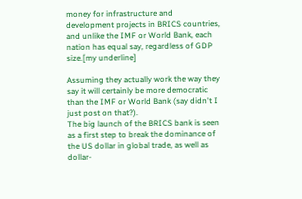money for infrastructure and development projects in BRICS countries, and unlike the IMF or World Bank, each nation has equal say, regardless of GDP size.[my underline]

Assuming they actually work the way they say it will certainly be more democratic than the IMF or World Bank (say didn't I just post on that?).
The big launch of the BRICS bank is seen as a first step to break the dominance of the US dollar in global trade, as well as dollar-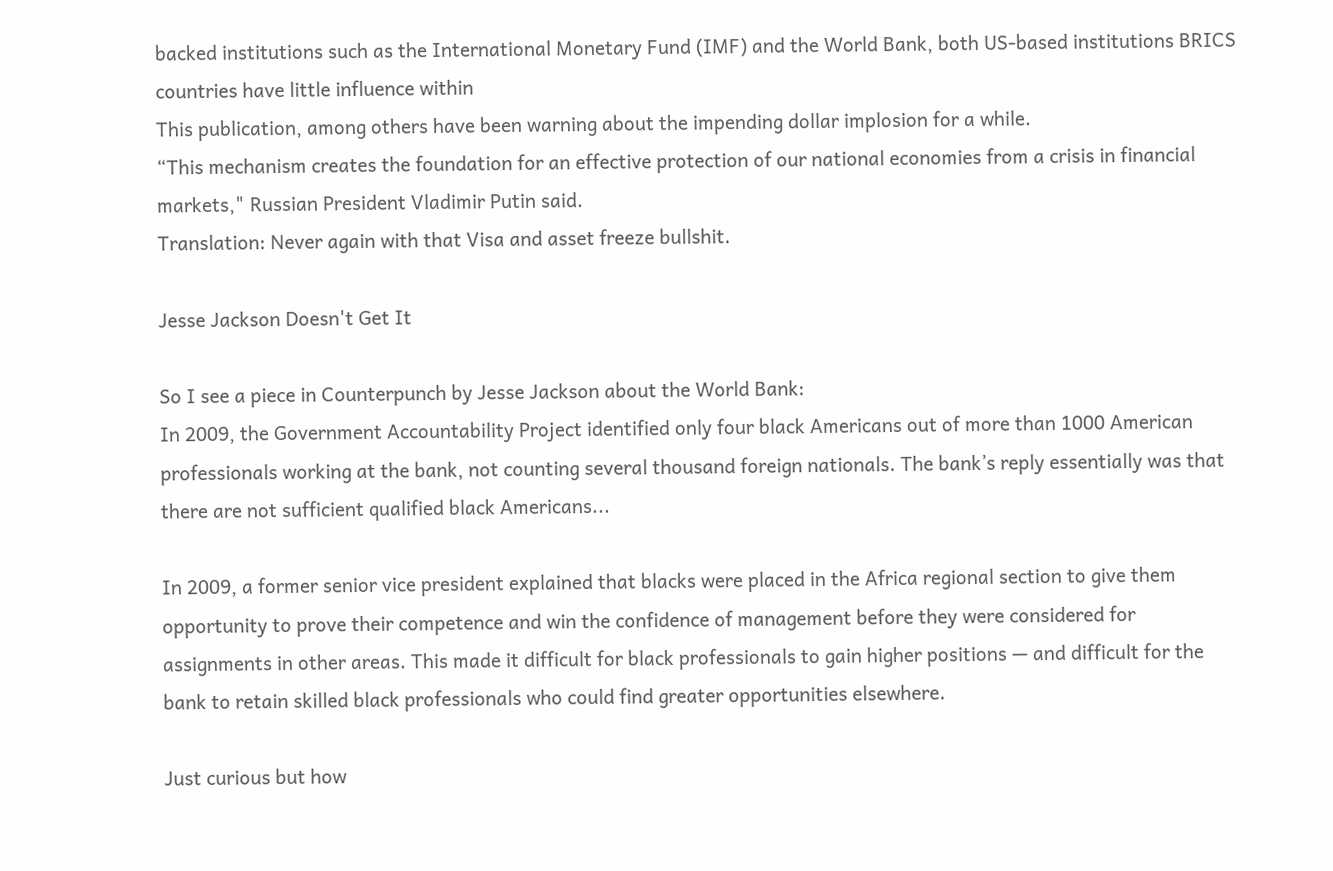backed institutions such as the International Monetary Fund (IMF) and the World Bank, both US-based institutions BRICS countries have little influence within
This publication, among others have been warning about the impending dollar implosion for a while.
“This mechanism creates the foundation for an effective protection of our national economies from a crisis in financial markets," Russian President Vladimir Putin said.
Translation: Never again with that Visa and asset freeze bullshit.

Jesse Jackson Doesn't Get It

So I see a piece in Counterpunch by Jesse Jackson about the World Bank:
In 2009, the Government Accountability Project identified only four black Americans out of more than 1000 American professionals working at the bank, not counting several thousand foreign nationals. The bank’s reply essentially was that there are not sufficient qualified black Americans...

In 2009, a former senior vice president explained that blacks were placed in the Africa regional section to give them opportunity to prove their competence and win the confidence of management before they were considered for assignments in other areas. This made it difficult for black professionals to gain higher positions — and difficult for the bank to retain skilled black professionals who could find greater opportunities elsewhere.

Just curious but how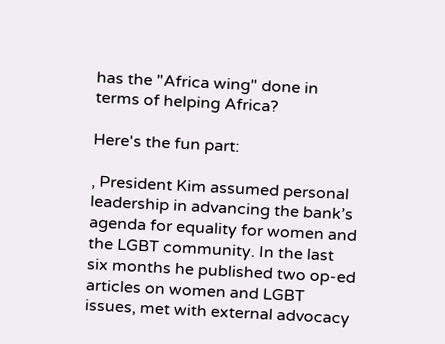has the "Africa wing" done in terms of helping Africa?

Here's the fun part:

, President Kim assumed personal leadership in advancing the bank’s agenda for equality for women and the LGBT community. In the last six months he published two op-ed articles on women and LGBT issues, met with external advocacy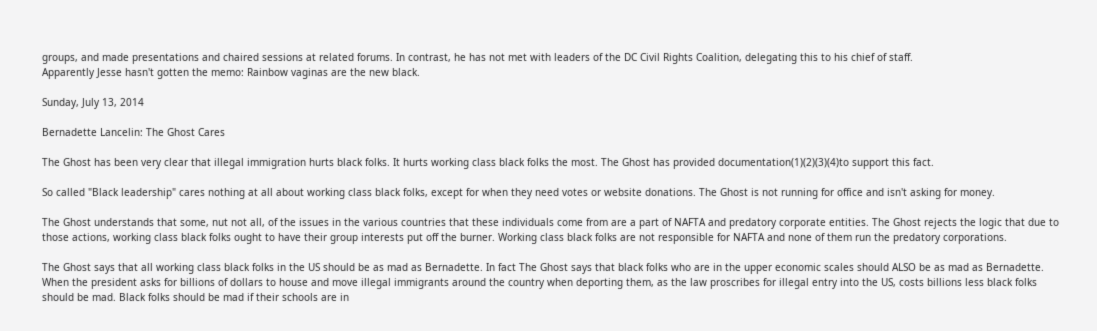groups, and made presentations and chaired sessions at related forums. In contrast, he has not met with leaders of the DC Civil Rights Coalition, delegating this to his chief of staff.
Apparently Jesse hasn't gotten the memo: Rainbow vaginas are the new black.

Sunday, July 13, 2014

Bernadette Lancelin: The Ghost Cares

The Ghost has been very clear that illegal immigration hurts black folks. It hurts working class black folks the most. The Ghost has provided documentation(1)(2)(3)(4)to support this fact.

So called "Black leadership" cares nothing at all about working class black folks, except for when they need votes or website donations. The Ghost is not running for office and isn't asking for money.

The Ghost understands that some, nut not all, of the issues in the various countries that these individuals come from are a part of NAFTA and predatory corporate entities. The Ghost rejects the logic that due to those actions, working class black folks ought to have their group interests put off the burner. Working class black folks are not responsible for NAFTA and none of them run the predatory corporations.

The Ghost says that all working class black folks in the US should be as mad as Bernadette. In fact The Ghost says that black folks who are in the upper economic scales should ALSO be as mad as Bernadette. When the president asks for billions of dollars to house and move illegal immigrants around the country when deporting them, as the law proscribes for illegal entry into the US, costs billions less black folks should be mad. Black folks should be mad if their schools are in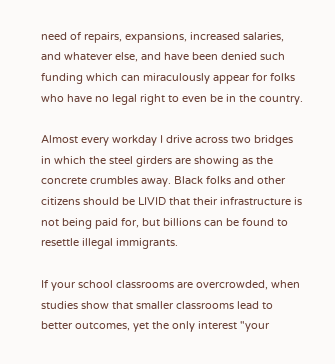need of repairs, expansions, increased salaries, and whatever else, and have been denied such funding which can miraculously appear for folks who have no legal right to even be in the country.

Almost every workday I drive across two bridges in which the steel girders are showing as the concrete crumbles away. Black folks and other citizens should be LIVID that their infrastructure is not being paid for, but billions can be found to resettle illegal immigrants.

If your school classrooms are overcrowded, when studies show that smaller classrooms lead to better outcomes, yet the only interest "your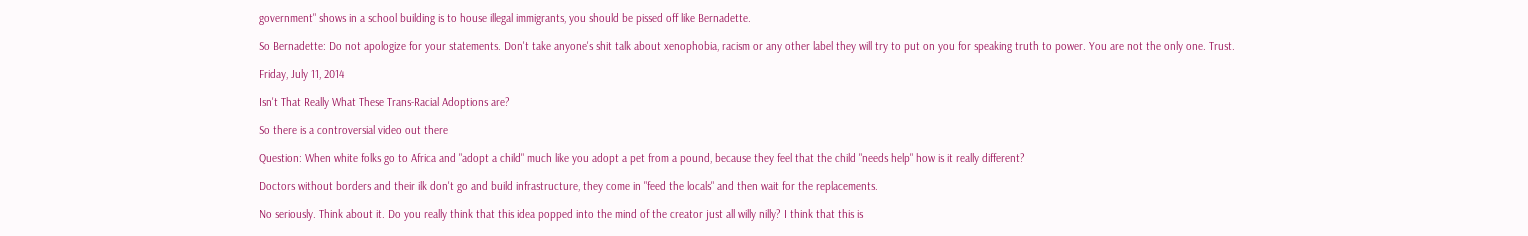government" shows in a school building is to house illegal immigrants, you should be pissed off like Bernadette.

So Bernadette: Do not apologize for your statements. Don't take anyone's shit talk about xenophobia, racism or any other label they will try to put on you for speaking truth to power. You are not the only one. Trust.

Friday, July 11, 2014

Isn't That Really What These Trans-Racial Adoptions are?

So there is a controversial video out there

Question: When white folks go to Africa and "adopt a child" much like you adopt a pet from a pound, because they feel that the child "needs help" how is it really different?

Doctors without borders and their ilk don't go and build infrastructure, they come in "feed the locals" and then wait for the replacements.

No seriously. Think about it. Do you really think that this idea popped into the mind of the creator just all willy nilly? I think that this is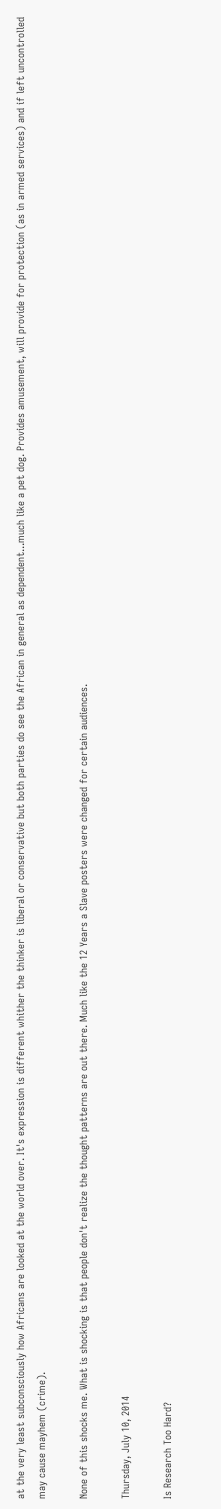at the very least subconsciously how Africans are looked at the world over. It's expression is different whither the thinker is liberal or conservative but both parties do see the African in general as dependent...much like a pet dog. Provides amusement, will provide for protection (as in armed services) and if left uncontrolled may cause mayhem (crime).

None of this shocks me. What is shocking is that people don't realize the thought patterns are out there. Much like the 12 Years a Slave posters were changed for certain audiences.

Thursday, July 10, 2014

Is Research Too Hard?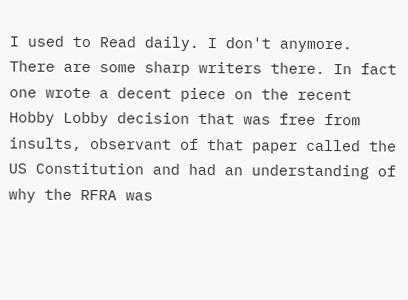I used to Read daily. I don't anymore. There are some sharp writers there. In fact one wrote a decent piece on the recent Hobby Lobby decision that was free from insults, observant of that paper called the US Constitution and had an understanding of why the RFRA was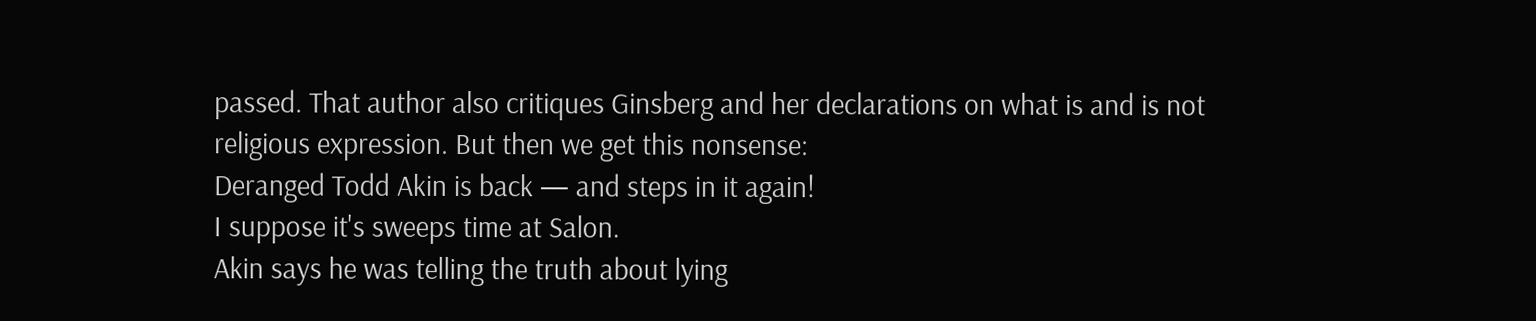passed. That author also critiques Ginsberg and her declarations on what is and is not religious expression. But then we get this nonsense:
Deranged Todd Akin is back — and steps in it again!
I suppose it's sweeps time at Salon.
Akin says he was telling the truth about lying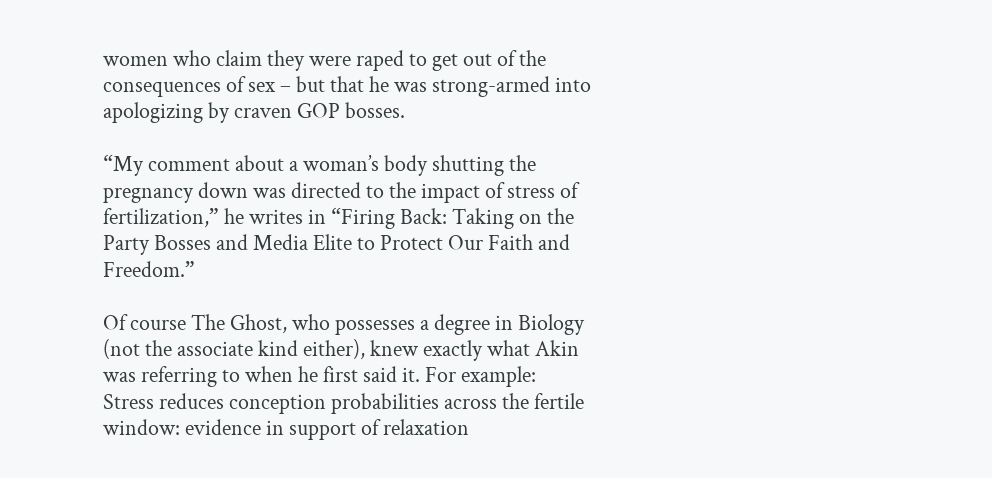women who claim they were raped to get out of the consequences of sex – but that he was strong-armed into apologizing by craven GOP bosses.

“My comment about a woman’s body shutting the pregnancy down was directed to the impact of stress of fertilization,” he writes in “Firing Back: Taking on the Party Bosses and Media Elite to Protect Our Faith and Freedom.”

Of course The Ghost, who possesses a degree in Biology (not the associate kind either), knew exactly what Akin was referring to when he first said it. For example:
Stress reduces conception probabilities across the fertile window: evidence in support of relaxation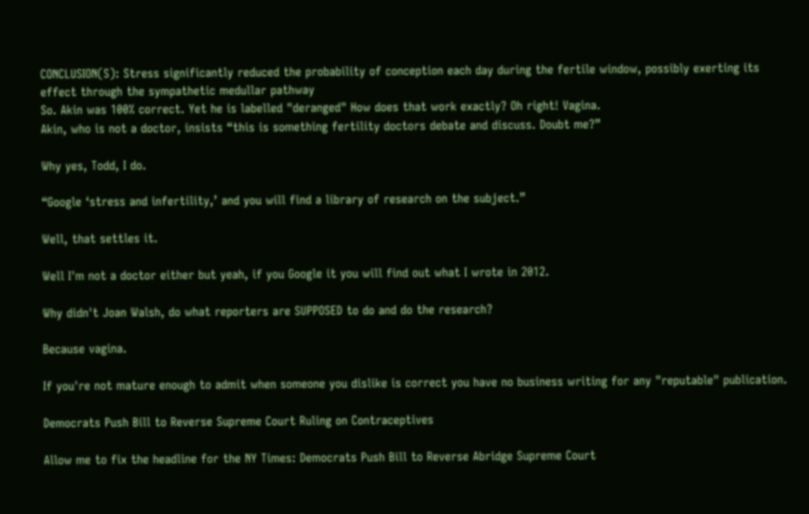CONCLUSION(S): Stress significantly reduced the probability of conception each day during the fertile window, possibly exerting its effect through the sympathetic medullar pathway
So. Akin was 100% correct. Yet he is labelled "deranged" How does that work exactly? Oh right! Vagina.
Akin, who is not a doctor, insists “this is something fertility doctors debate and discuss. Doubt me?”

Why yes, Todd, I do.

“Google ‘stress and infertility,’ and you will find a library of research on the subject.”

Well, that settles it.

Well I'm not a doctor either but yeah, if you Google it you will find out what I wrote in 2012.

Why didn't Joan Walsh, do what reporters are SUPPOSED to do and do the research?

Because vagina.

If you're not mature enough to admit when someone you dislike is correct you have no business writing for any "reputable" publication.

Democrats Push Bill to Reverse Supreme Court Ruling on Contraceptives

Allow me to fix the headline for the NY Times: Democrats Push Bill to Reverse Abridge Supreme Court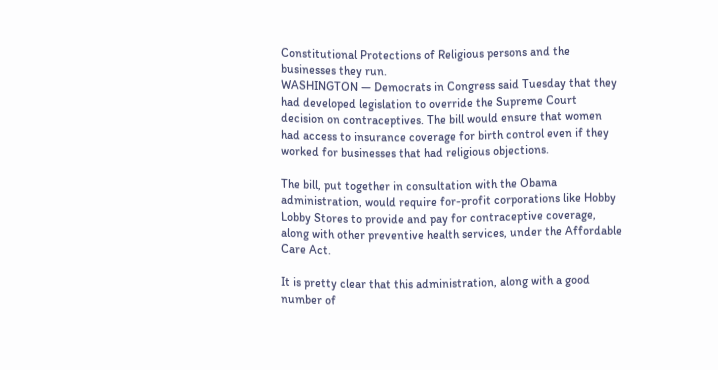Constitutional Protections of Religious persons and the businesses they run.
WASHINGTON — Democrats in Congress said Tuesday that they had developed legislation to override the Supreme Court decision on contraceptives. The bill would ensure that women had access to insurance coverage for birth control even if they worked for businesses that had religious objections.

The bill, put together in consultation with the Obama administration, would require for-profit corporations like Hobby Lobby Stores to provide and pay for contraceptive coverage, along with other preventive health services, under the Affordable Care Act.

It is pretty clear that this administration, along with a good number of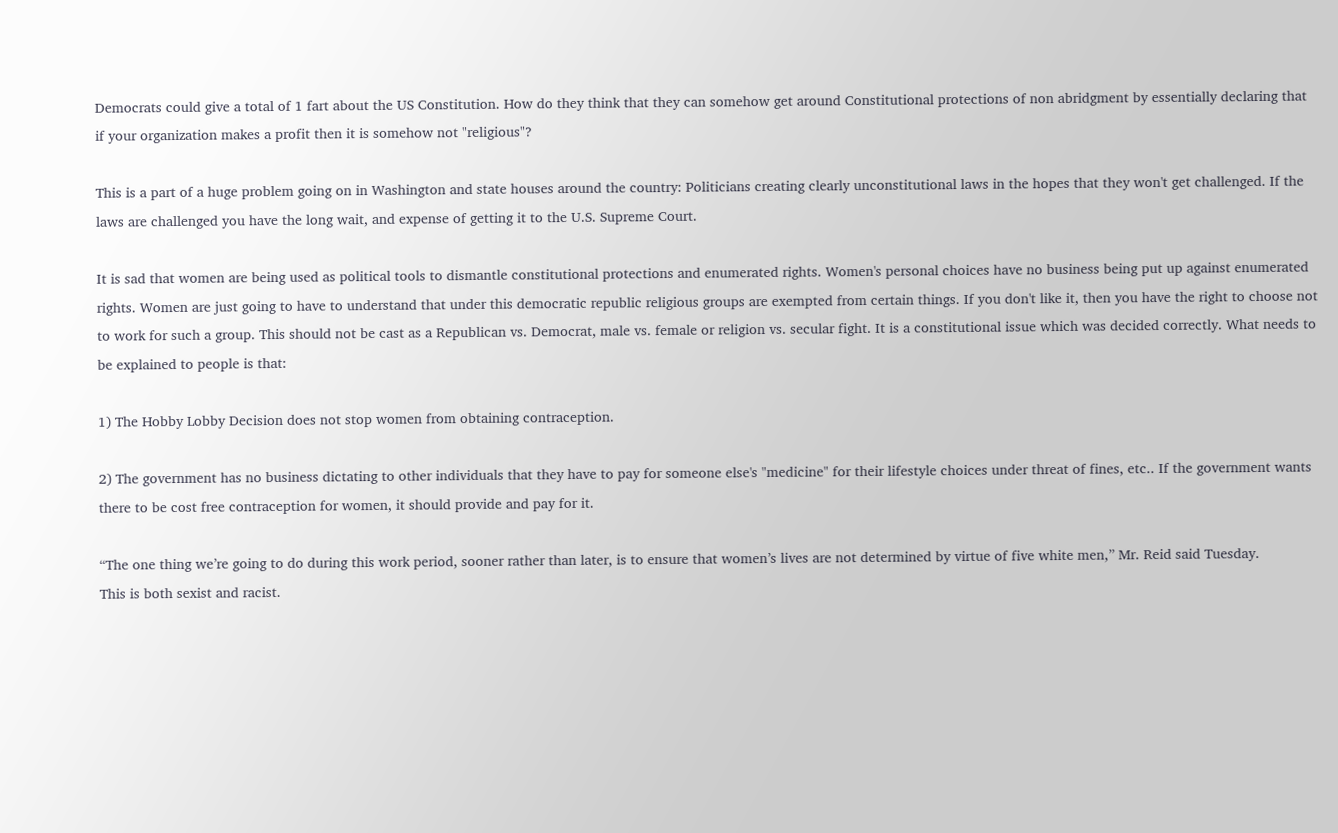Democrats could give a total of 1 fart about the US Constitution. How do they think that they can somehow get around Constitutional protections of non abridgment by essentially declaring that if your organization makes a profit then it is somehow not "religious"?

This is a part of a huge problem going on in Washington and state houses around the country: Politicians creating clearly unconstitutional laws in the hopes that they won't get challenged. If the laws are challenged you have the long wait, and expense of getting it to the U.S. Supreme Court.

It is sad that women are being used as political tools to dismantle constitutional protections and enumerated rights. Women's personal choices have no business being put up against enumerated rights. Women are just going to have to understand that under this democratic republic religious groups are exempted from certain things. If you don't like it, then you have the right to choose not to work for such a group. This should not be cast as a Republican vs. Democrat, male vs. female or religion vs. secular fight. It is a constitutional issue which was decided correctly. What needs to be explained to people is that:

1) The Hobby Lobby Decision does not stop women from obtaining contraception.

2) The government has no business dictating to other individuals that they have to pay for someone else's "medicine" for their lifestyle choices under threat of fines, etc.. If the government wants there to be cost free contraception for women, it should provide and pay for it.

“The one thing we’re going to do during this work period, sooner rather than later, is to ensure that women’s lives are not determined by virtue of five white men,” Mr. Reid said Tuesday.
This is both sexist and racist.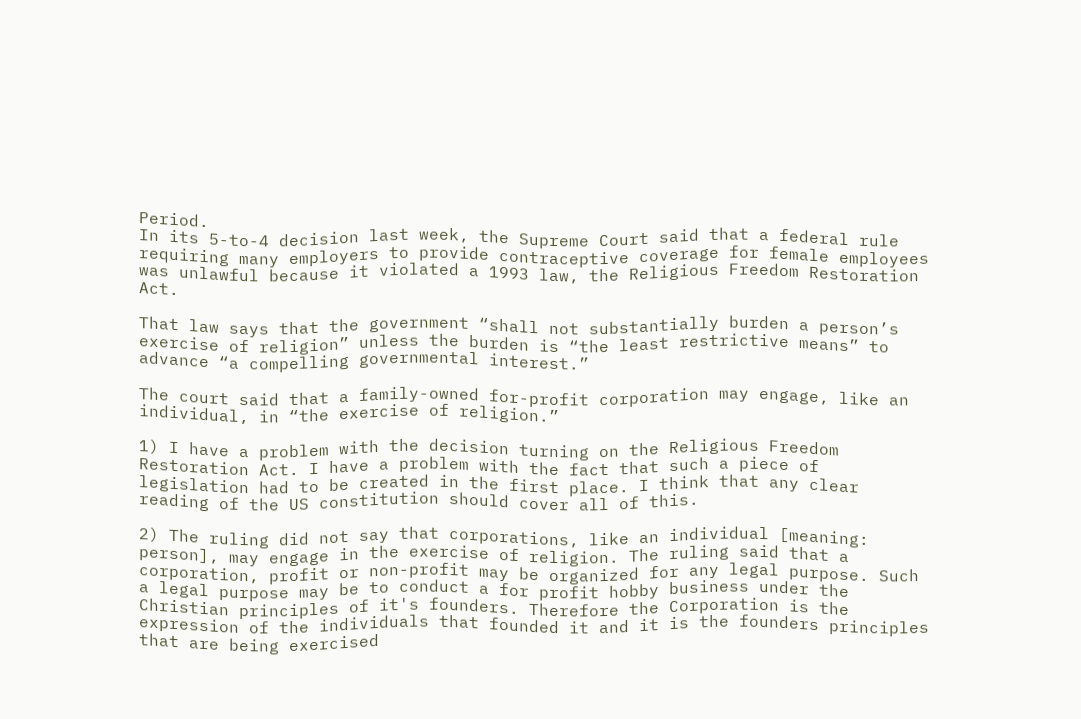Period.
In its 5-to-4 decision last week, the Supreme Court said that a federal rule requiring many employers to provide contraceptive coverage for female employees was unlawful because it violated a 1993 law, the Religious Freedom Restoration Act.

That law says that the government “shall not substantially burden a person’s exercise of religion” unless the burden is “the least restrictive means” to advance “a compelling governmental interest.”

The court said that a family-owned for-profit corporation may engage, like an individual, in “the exercise of religion.”

1) I have a problem with the decision turning on the Religious Freedom Restoration Act. I have a problem with the fact that such a piece of legislation had to be created in the first place. I think that any clear reading of the US constitution should cover all of this.

2) The ruling did not say that corporations, like an individual [meaning: person], may engage in the exercise of religion. The ruling said that a corporation, profit or non-profit may be organized for any legal purpose. Such a legal purpose may be to conduct a for profit hobby business under the Christian principles of it's founders. Therefore the Corporation is the expression of the individuals that founded it and it is the founders principles that are being exercised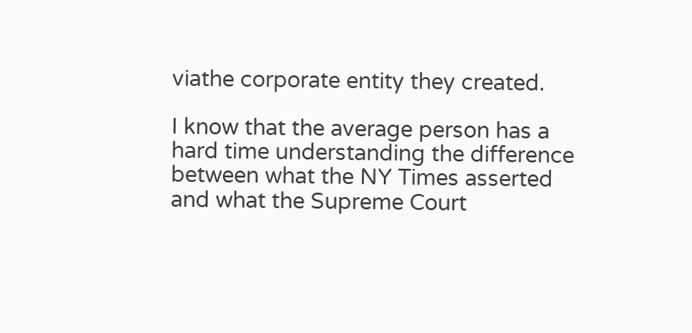viathe corporate entity they created.

I know that the average person has a hard time understanding the difference between what the NY Times asserted and what the Supreme Court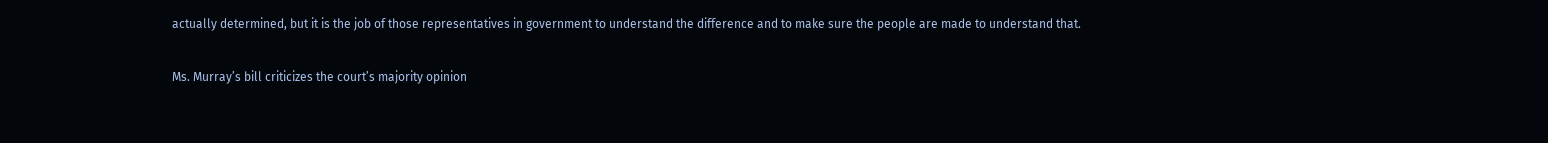actually determined, but it is the job of those representatives in government to understand the difference and to make sure the people are made to understand that.

Ms. Murray’s bill criticizes the court’s majority opinion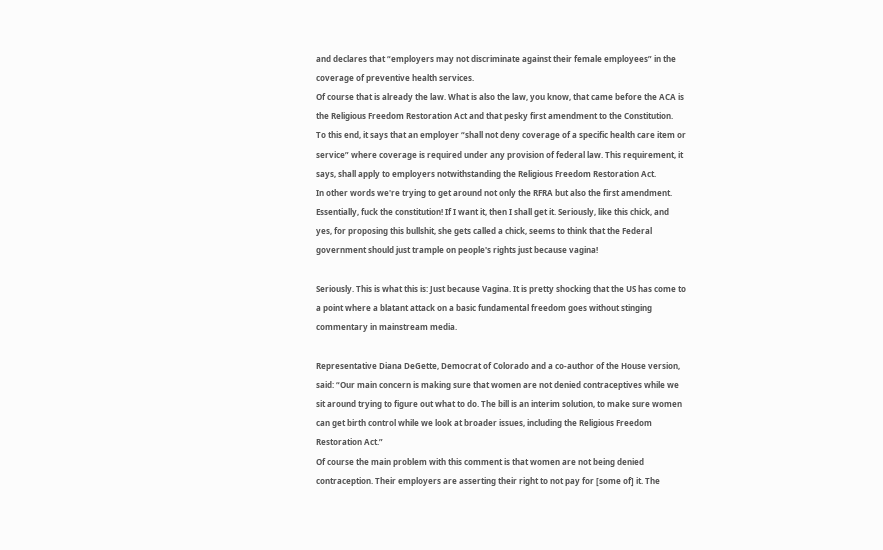and declares that “employers may not discriminate against their female employees” in the coverage of preventive health services.
Of course that is already the law. What is also the law, you know, that came before the ACA is the Religious Freedom Restoration Act and that pesky first amendment to the Constitution.
To this end, it says that an employer “shall not deny coverage of a specific health care item or service” where coverage is required under any provision of federal law. This requirement, it says, shall apply to employers notwithstanding the Religious Freedom Restoration Act.
In other words we're trying to get around not only the RFRA but also the first amendment. Essentially, fuck the constitution! If I want it, then I shall get it. Seriously, like this chick, and yes, for proposing this bullshit, she gets called a chick, seems to think that the Federal government should just trample on people's rights just because vagina!

Seriously. This is what this is: Just because Vagina. It is pretty shocking that the US has come to a point where a blatant attack on a basic fundamental freedom goes without stinging commentary in mainstream media.

Representative Diana DeGette, Democrat of Colorado and a co-author of the House version, said: “Our main concern is making sure that women are not denied contraceptives while we sit around trying to figure out what to do. The bill is an interim solution, to make sure women can get birth control while we look at broader issues, including the Religious Freedom Restoration Act.”
Of course the main problem with this comment is that women are not being denied contraception. Their employers are asserting their right to not pay for [some of] it. The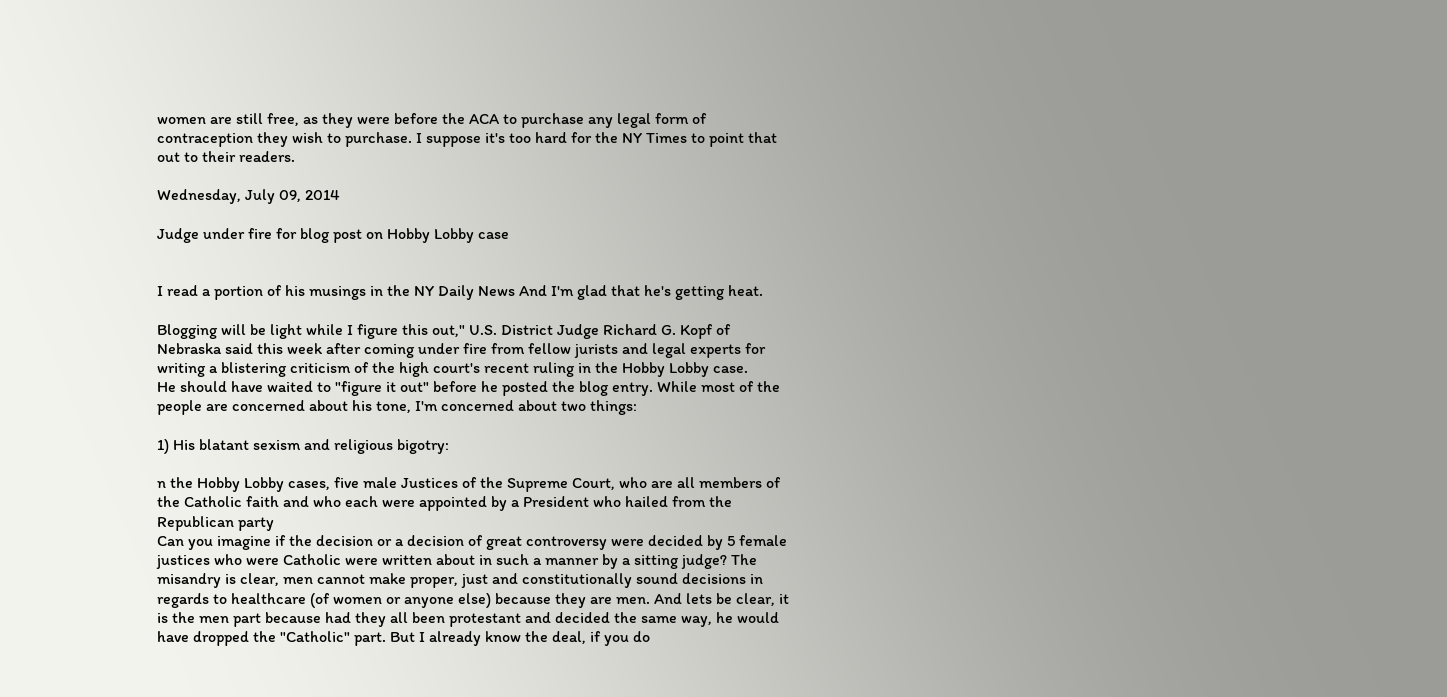women are still free, as they were before the ACA to purchase any legal form of contraception they wish to purchase. I suppose it's too hard for the NY Times to point that out to their readers.

Wednesday, July 09, 2014

Judge under fire for blog post on Hobby Lobby case


I read a portion of his musings in the NY Daily News And I'm glad that he's getting heat.

Blogging will be light while I figure this out," U.S. District Judge Richard G. Kopf of Nebraska said this week after coming under fire from fellow jurists and legal experts for writing a blistering criticism of the high court's recent ruling in the Hobby Lobby case.
He should have waited to "figure it out" before he posted the blog entry. While most of the people are concerned about his tone, I'm concerned about two things:

1) His blatant sexism and religious bigotry:

n the Hobby Lobby cases, five male Justices of the Supreme Court, who are all members of the Catholic faith and who each were appointed by a President who hailed from the Republican party
Can you imagine if the decision or a decision of great controversy were decided by 5 female justices who were Catholic were written about in such a manner by a sitting judge? The misandry is clear, men cannot make proper, just and constitutionally sound decisions in regards to healthcare (of women or anyone else) because they are men. And lets be clear, it is the men part because had they all been protestant and decided the same way, he would have dropped the "Catholic" part. But I already know the deal, if you do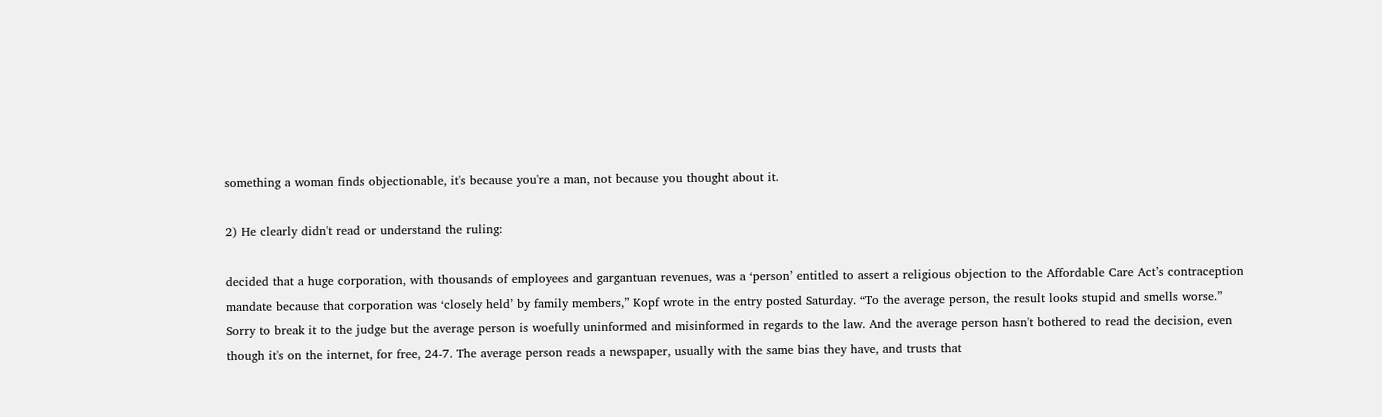something a woman finds objectionable, it's because you're a man, not because you thought about it.

2) He clearly didn't read or understand the ruling:

decided that a huge corporation, with thousands of employees and gargantuan revenues, was a ‘person’ entitled to assert a religious objection to the Affordable Care Act’s contraception mandate because that corporation was ‘closely held’ by family members,” Kopf wrote in the entry posted Saturday. “To the average person, the result looks stupid and smells worse.”
Sorry to break it to the judge but the average person is woefully uninformed and misinformed in regards to the law. And the average person hasn't bothered to read the decision, even though it's on the internet, for free, 24-7. The average person reads a newspaper, usually with the same bias they have, and trusts that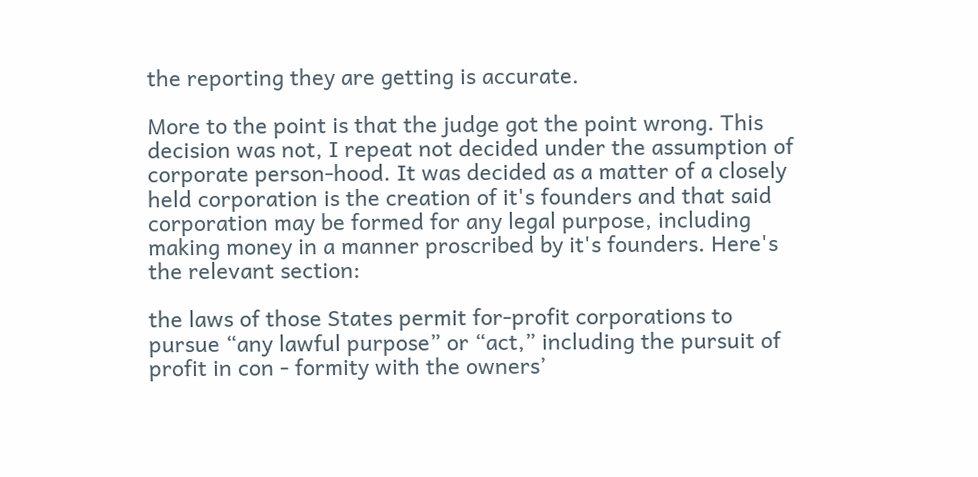the reporting they are getting is accurate.

More to the point is that the judge got the point wrong. This decision was not, I repeat not decided under the assumption of corporate person-hood. It was decided as a matter of a closely held corporation is the creation of it's founders and that said corporation may be formed for any legal purpose, including making money in a manner proscribed by it's founders. Here's the relevant section:

the laws of those States permit for-profit corporations to pursue “any lawful purpose” or “act,” including the pursuit of profit in con - formity with the owners’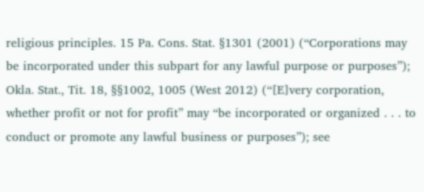religious principles. 15 Pa. Cons. Stat. §1301 (2001) (“Corporations may be incorporated under this subpart for any lawful purpose or purposes”); Okla. Stat., Tit. 18, §§1002, 1005 (West 2012) (“[E]very corporation, whether profit or not for profit” may “be incorporated or organized . . . to conduct or promote any lawful business or purposes”); see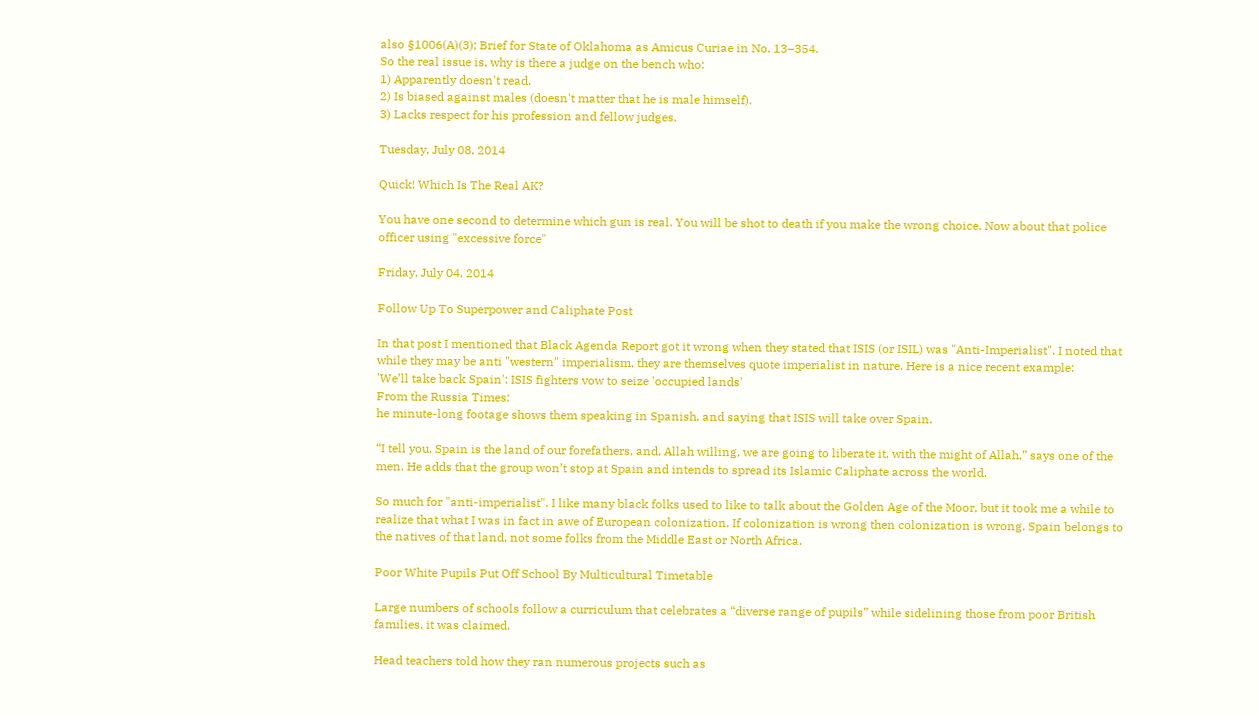also §1006(A)(3); Brief for State of Oklahoma as Amicus Curiae in No. 13–354.
So the real issue is, why is there a judge on the bench who:
1) Apparently doesn't read.
2) Is biased against males (doesn't matter that he is male himself).
3) Lacks respect for his profession and fellow judges.

Tuesday, July 08, 2014

Quick! Which Is The Real AK?

You have one second to determine which gun is real. You will be shot to death if you make the wrong choice. Now about that police officer using "excessive force"

Friday, July 04, 2014

Follow Up To Superpower and Caliphate Post

In that post I mentioned that Black Agenda Report got it wrong when they stated that ISIS (or ISIL) was "Anti-Imperialist". I noted that while they may be anti "western" imperialism, they are themselves quote imperialist in nature. Here is a nice recent example:
'We’ll take back Spain': ISIS fighters vow to seize 'occupied lands'
From the Russia Times:
he minute-long footage shows them speaking in Spanish, and saying that ISIS will take over Spain.

“I tell you, Spain is the land of our forefathers, and, Allah willing, we are going to liberate it, with the might of Allah,” says one of the men. He adds that the group won’t stop at Spain and intends to spread its Islamic Caliphate across the world.

So much for "anti-imperialist". I like many black folks used to like to talk about the Golden Age of the Moor, but it took me a while to realize that what I was in fact in awe of European colonization. If colonization is wrong then colonization is wrong. Spain belongs to the natives of that land, not some folks from the Middle East or North Africa.

Poor White Pupils Put Off School By Multicultural Timetable

Large numbers of schools follow a curriculum that celebrates a “diverse range of pupils” while sidelining those from poor British families, it was claimed.

Head teachers told how they ran numerous projects such as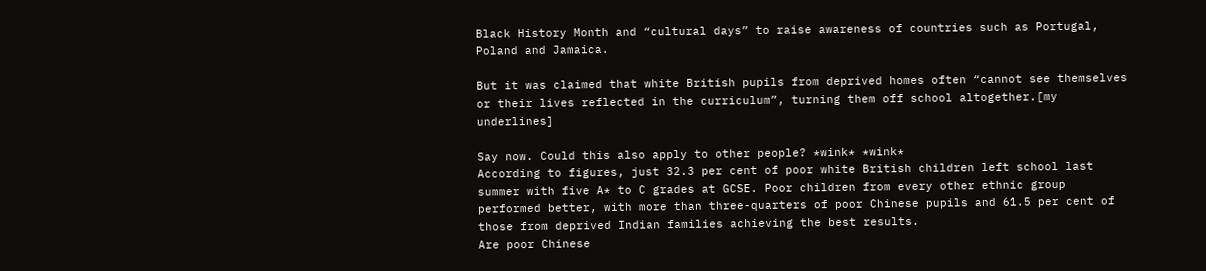Black History Month and “cultural days” to raise awareness of countries such as Portugal, Poland and Jamaica.

But it was claimed that white British pupils from deprived homes often “cannot see themselves or their lives reflected in the curriculum”, turning them off school altogether.[my underlines]

Say now. Could this also apply to other people? *wink* *wink*
According to figures, just 32.3 per cent of poor white British children left school last summer with five A* to C grades at GCSE. Poor children from every other ethnic group performed better, with more than three-quarters of poor Chinese pupils and 61.5 per cent of those from deprived Indian families achieving the best results.
Are poor Chinese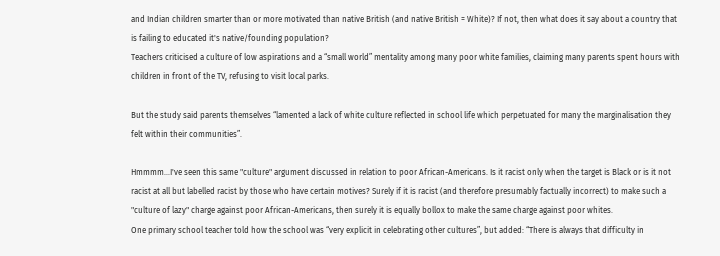and Indian children smarter than or more motivated than native British (and native British = White)? If not, then what does it say about a country that is failing to educated it's native/founding population?
Teachers criticised a culture of low aspirations and a “small world” mentality among many poor white families, claiming many parents spent hours with children in front of the TV, refusing to visit local parks.

But the study said parents themselves “lamented a lack of white culture reflected in school life which perpetuated for many the marginalisation they felt within their communities”.

Hmmmm...I've seen this same "culture" argument discussed in relation to poor African-Americans. Is it racist only when the target is Black or is it not racist at all but labelled racist by those who have certain motives? Surely if it is racist (and therefore presumably factually incorrect) to make such a "culture of lazy" charge against poor African-Americans, then surely it is equally bollox to make the same charge against poor whites.
One primary school teacher told how the school was “very explicit in celebrating other cultures”, but added: “There is always that difficulty in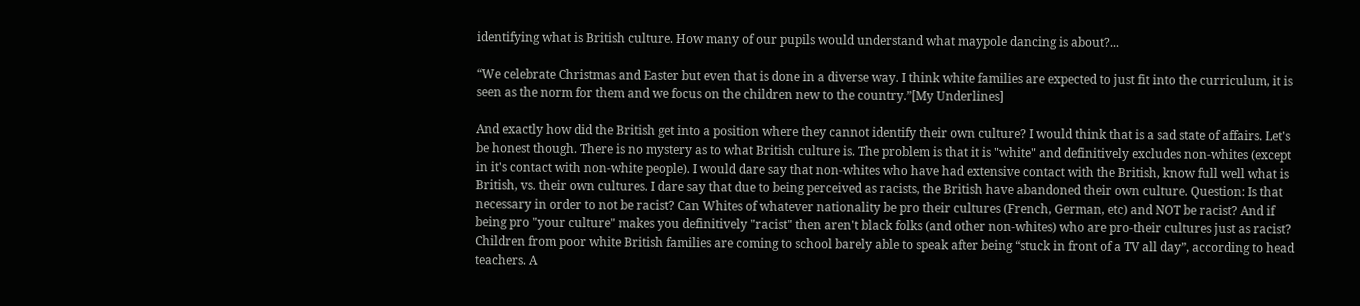identifying what is British culture. How many of our pupils would understand what maypole dancing is about?...

“We celebrate Christmas and Easter but even that is done in a diverse way. I think white families are expected to just fit into the curriculum, it is seen as the norm for them and we focus on the children new to the country.”[My Underlines]

And exactly how did the British get into a position where they cannot identify their own culture? I would think that is a sad state of affairs. Let's be honest though. There is no mystery as to what British culture is. The problem is that it is "white" and definitively excludes non-whites (except in it's contact with non-white people). I would dare say that non-whites who have had extensive contact with the British, know full well what is British, vs. their own cultures. I dare say that due to being perceived as racists, the British have abandoned their own culture. Question: Is that necessary in order to not be racist? Can Whites of whatever nationality be pro their cultures (French, German, etc) and NOT be racist? And if being pro "your culture" makes you definitively "racist" then aren't black folks (and other non-whites) who are pro-their cultures just as racist?
Children from poor white British families are coming to school barely able to speak after being “stuck in front of a TV all day”, according to head teachers. A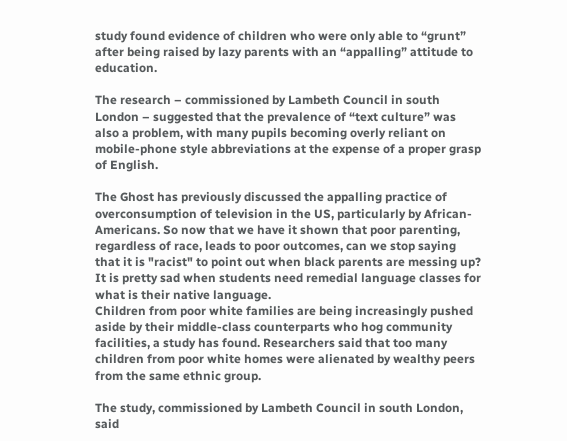study found evidence of children who were only able to “grunt” after being raised by lazy parents with an “appalling” attitude to education.

The research – commissioned by Lambeth Council in south London – suggested that the prevalence of “text culture” was also a problem, with many pupils becoming overly reliant on mobile-phone style abbreviations at the expense of a proper grasp of English.

The Ghost has previously discussed the appalling practice of overconsumption of television in the US, particularly by African-Americans. So now that we have it shown that poor parenting, regardless of race, leads to poor outcomes, can we stop saying that it is "racist" to point out when black parents are messing up? It is pretty sad when students need remedial language classes for what is their native language.
Children from poor white families are being increasingly pushed aside by their middle-class counterparts who hog community facilities, a study has found. Researchers said that too many children from poor white homes were alienated by wealthy peers from the same ethnic group.

The study, commissioned by Lambeth Council in south London, said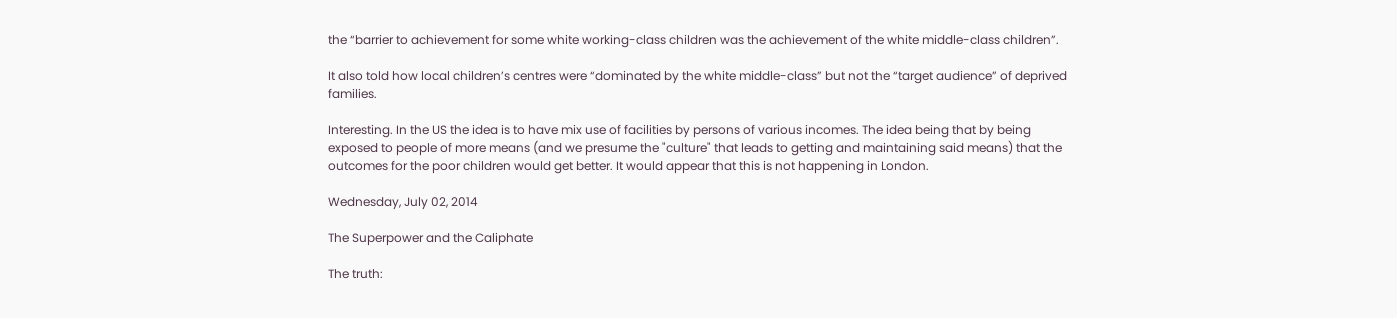the “barrier to achievement for some white working-class children was the achievement of the white middle-class children”.

It also told how local children’s centres were “dominated by the white middle-class” but not the “target audience” of deprived families.

Interesting. In the US the idea is to have mix use of facilities by persons of various incomes. The idea being that by being exposed to people of more means (and we presume the "culture" that leads to getting and maintaining said means) that the outcomes for the poor children would get better. It would appear that this is not happening in London.

Wednesday, July 02, 2014

The Superpower and the Caliphate

The truth: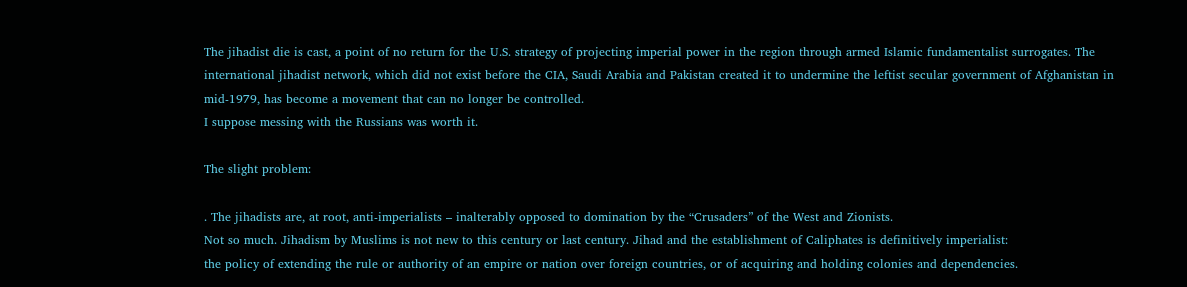The jihadist die is cast, a point of no return for the U.S. strategy of projecting imperial power in the region through armed Islamic fundamentalist surrogates. The international jihadist network, which did not exist before the CIA, Saudi Arabia and Pakistan created it to undermine the leftist secular government of Afghanistan in mid-1979, has become a movement that can no longer be controlled.
I suppose messing with the Russians was worth it.

The slight problem:

. The jihadists are, at root, anti-imperialists – inalterably opposed to domination by the “Crusaders” of the West and Zionists.
Not so much. Jihadism by Muslims is not new to this century or last century. Jihad and the establishment of Caliphates is definitively imperialist:
the policy of extending the rule or authority of an empire or nation over foreign countries, or of acquiring and holding colonies and dependencies.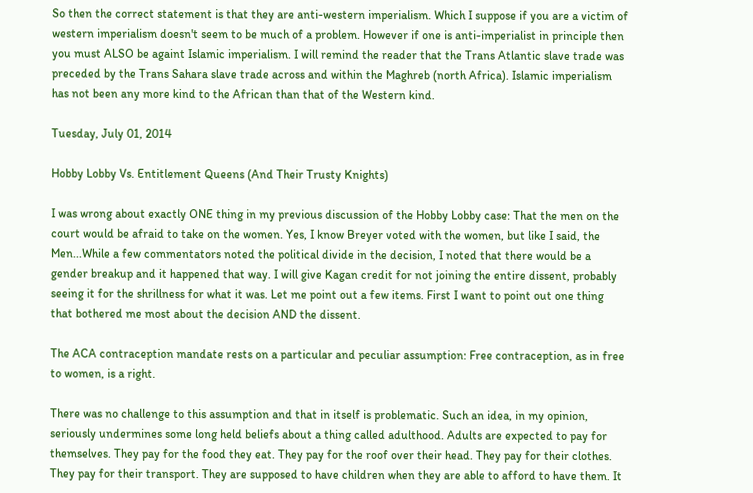So then the correct statement is that they are anti-western imperialism. Which I suppose if you are a victim of western imperialism doesn't seem to be much of a problem. However if one is anti-imperialist in principle then you must ALSO be againt Islamic imperialism. I will remind the reader that the Trans Atlantic slave trade was preceded by the Trans Sahara slave trade across and within the Maghreb (north Africa). Islamic imperialism has not been any more kind to the African than that of the Western kind.

Tuesday, July 01, 2014

Hobby Lobby Vs. Entitlement Queens (And Their Trusty Knights)

I was wrong about exactly ONE thing in my previous discussion of the Hobby Lobby case: That the men on the court would be afraid to take on the women. Yes, I know Breyer voted with the women, but like I said, the Men...While a few commentators noted the political divide in the decision, I noted that there would be a gender breakup and it happened that way. I will give Kagan credit for not joining the entire dissent, probably seeing it for the shrillness for what it was. Let me point out a few items. First I want to point out one thing that bothered me most about the decision AND the dissent.

The ACA contraception mandate rests on a particular and peculiar assumption: Free contraception, as in free to women, is a right.

There was no challenge to this assumption and that in itself is problematic. Such an idea, in my opinion, seriously undermines some long held beliefs about a thing called adulthood. Adults are expected to pay for themselves. They pay for the food they eat. They pay for the roof over their head. They pay for their clothes. They pay for their transport. They are supposed to have children when they are able to afford to have them. It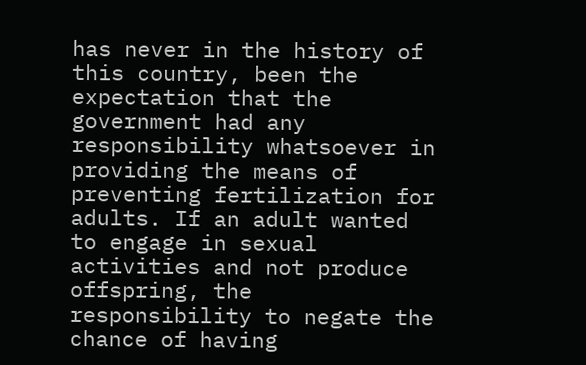has never in the history of this country, been the expectation that the government had any responsibility whatsoever in providing the means of preventing fertilization for adults. If an adult wanted to engage in sexual activities and not produce offspring, the responsibility to negate the chance of having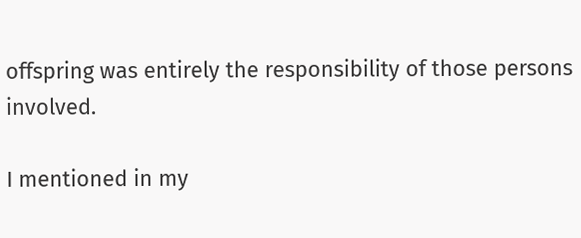offspring was entirely the responsibility of those persons involved.

I mentioned in my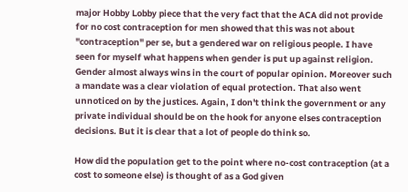major Hobby Lobby piece that the very fact that the ACA did not provide for no cost contraception for men showed that this was not about "contraception" per se, but a gendered war on religious people. I have seen for myself what happens when gender is put up against religion. Gender almost always wins in the court of popular opinion. Moreover such a mandate was a clear violation of equal protection. That also went unnoticed on by the justices. Again, I don't think the government or any private individual should be on the hook for anyone elses contraception decisions. But it is clear that a lot of people do think so.

How did the population get to the point where no-cost contraception (at a cost to someone else) is thought of as a God given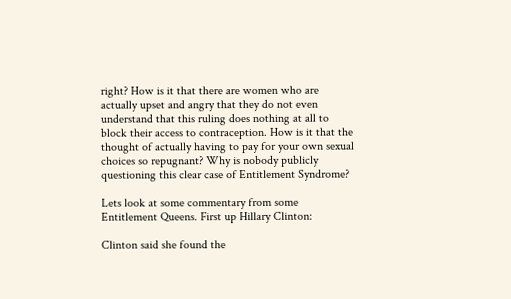right? How is it that there are women who are actually upset and angry that they do not even understand that this ruling does nothing at all to block their access to contraception. How is it that the thought of actually having to pay for your own sexual choices so repugnant? Why is nobody publicly questioning this clear case of Entitlement Syndrome?

Lets look at some commentary from some Entitlement Queens. First up Hillary Clinton:

Clinton said she found the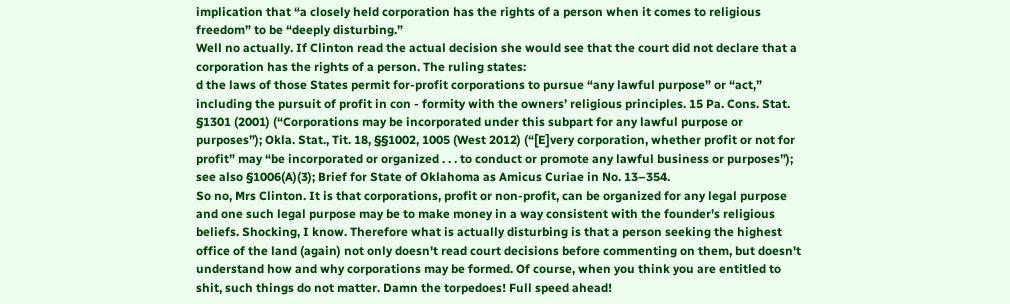implication that “a closely held corporation has the rights of a person when it comes to religious freedom” to be “deeply disturbing.”
Well no actually. If Clinton read the actual decision she would see that the court did not declare that a corporation has the rights of a person. The ruling states:
d the laws of those States permit for-profit corporations to pursue “any lawful purpose” or “act,” including the pursuit of profit in con - formity with the owners’ religious principles. 15 Pa. Cons. Stat. §1301 (2001) (“Corporations may be incorporated under this subpart for any lawful purpose or purposes”); Okla. Stat., Tit. 18, §§1002, 1005 (West 2012) (“[E]very corporation, whether profit or not for profit” may “be incorporated or organized . . . to conduct or promote any lawful business or purposes”); see also §1006(A)(3); Brief for State of Oklahoma as Amicus Curiae in No. 13–354.
So no, Mrs Clinton. It is that corporations, profit or non-profit, can be organized for any legal purpose and one such legal purpose may be to make money in a way consistent with the founder's religious beliefs. Shocking, I know. Therefore what is actually disturbing is that a person seeking the highest office of the land (again) not only doesn't read court decisions before commenting on them, but doesn't understand how and why corporations may be formed. Of course, when you think you are entitled to shit, such things do not matter. Damn the torpedoes! Full speed ahead!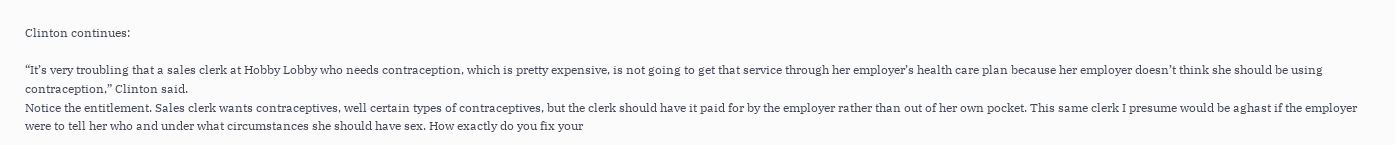Clinton continues:

“It’s very troubling that a sales clerk at Hobby Lobby who needs contraception, which is pretty expensive, is not going to get that service through her employer’s health care plan because her employer doesn’t think she should be using contraception,” Clinton said.
Notice the entitlement. Sales clerk wants contraceptives, well certain types of contraceptives, but the clerk should have it paid for by the employer rather than out of her own pocket. This same clerk I presume would be aghast if the employer were to tell her who and under what circumstances she should have sex. How exactly do you fix your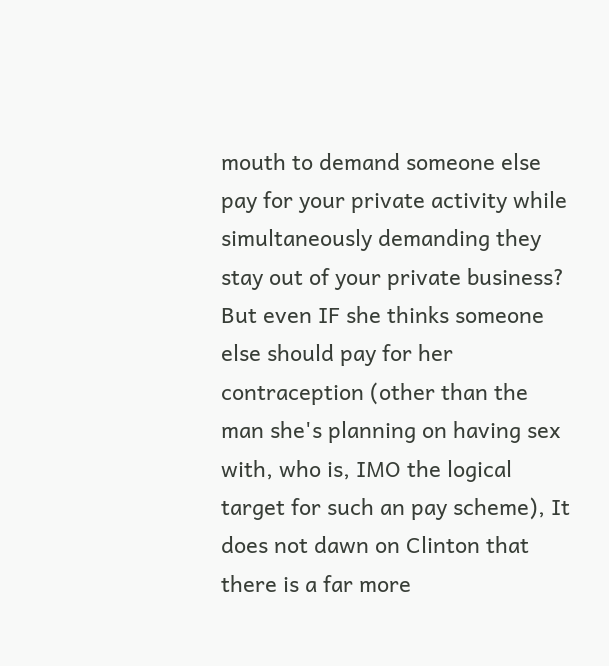mouth to demand someone else pay for your private activity while simultaneously demanding they stay out of your private business? But even IF she thinks someone else should pay for her contraception (other than the man she's planning on having sex with, who is, IMO the logical target for such an pay scheme), It does not dawn on Clinton that there is a far more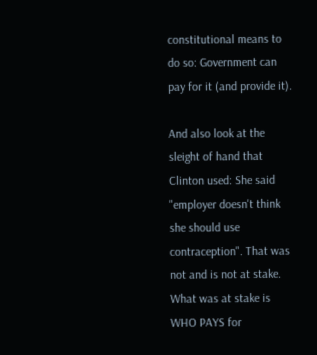constitutional means to do so: Government can pay for it (and provide it).

And also look at the sleight of hand that Clinton used: She said "employer doesn't think she should use contraception". That was not and is not at stake. What was at stake is WHO PAYS for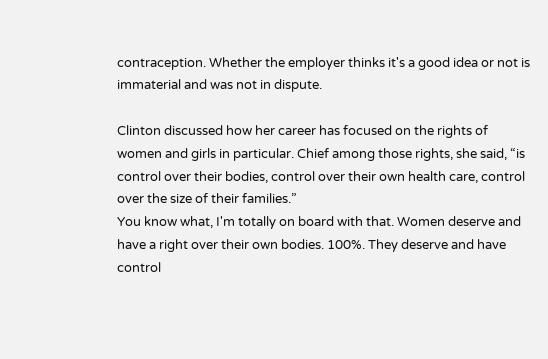contraception. Whether the employer thinks it's a good idea or not is immaterial and was not in dispute.

Clinton discussed how her career has focused on the rights of women and girls in particular. Chief among those rights, she said, “is control over their bodies, control over their own health care, control over the size of their families.”
You know what, I'm totally on board with that. Women deserve and have a right over their own bodies. 100%. They deserve and have control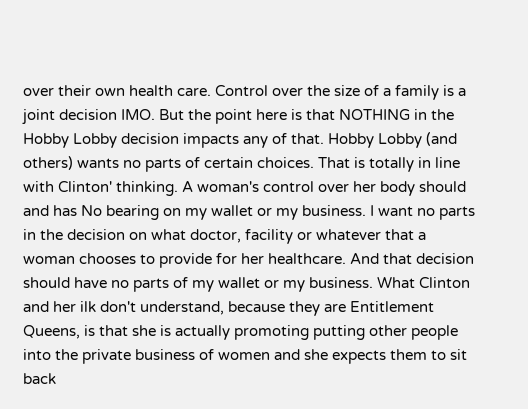over their own health care. Control over the size of a family is a joint decision IMO. But the point here is that NOTHING in the Hobby Lobby decision impacts any of that. Hobby Lobby (and others) wants no parts of certain choices. That is totally in line with Clinton' thinking. A woman's control over her body should and has No bearing on my wallet or my business. I want no parts in the decision on what doctor, facility or whatever that a woman chooses to provide for her healthcare. And that decision should have no parts of my wallet or my business. What Clinton and her ilk don't understand, because they are Entitlement Queens, is that she is actually promoting putting other people into the private business of women and she expects them to sit back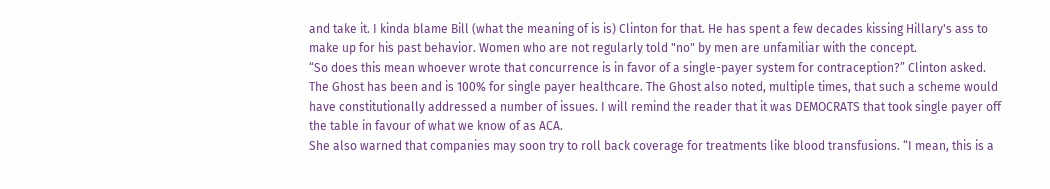and take it. I kinda blame Bill (what the meaning of is is) Clinton for that. He has spent a few decades kissing Hillary's ass to make up for his past behavior. Women who are not regularly told "no" by men are unfamiliar with the concept.
“So does this mean whoever wrote that concurrence is in favor of a single-payer system for contraception?” Clinton asked.
The Ghost has been and is 100% for single payer healthcare. The Ghost also noted, multiple times, that such a scheme would have constitutionally addressed a number of issues. I will remind the reader that it was DEMOCRATS that took single payer off the table in favour of what we know of as ACA.
She also warned that companies may soon try to roll back coverage for treatments like blood transfusions. “I mean, this is a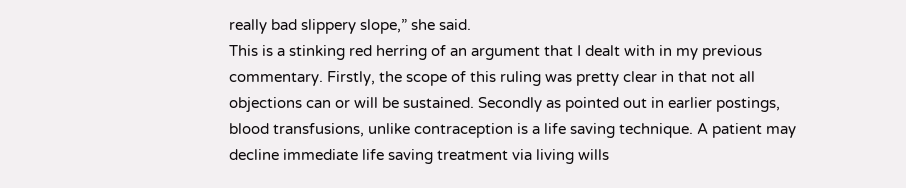really bad slippery slope,” she said.
This is a stinking red herring of an argument that I dealt with in my previous commentary. Firstly, the scope of this ruling was pretty clear in that not all objections can or will be sustained. Secondly as pointed out in earlier postings, blood transfusions, unlike contraception is a life saving technique. A patient may decline immediate life saving treatment via living wills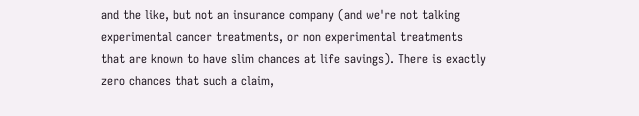and the like, but not an insurance company (and we're not talking experimental cancer treatments, or non experimental treatments that are known to have slim chances at life savings). There is exactly zero chances that such a claim,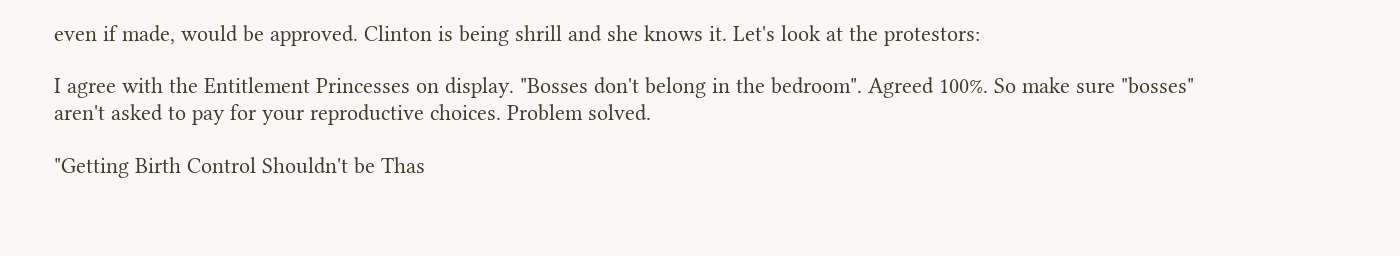even if made, would be approved. Clinton is being shrill and she knows it. Let's look at the protestors:

I agree with the Entitlement Princesses on display. "Bosses don't belong in the bedroom". Agreed 100%. So make sure "bosses" aren't asked to pay for your reproductive choices. Problem solved.

"Getting Birth Control Shouldn't be Thas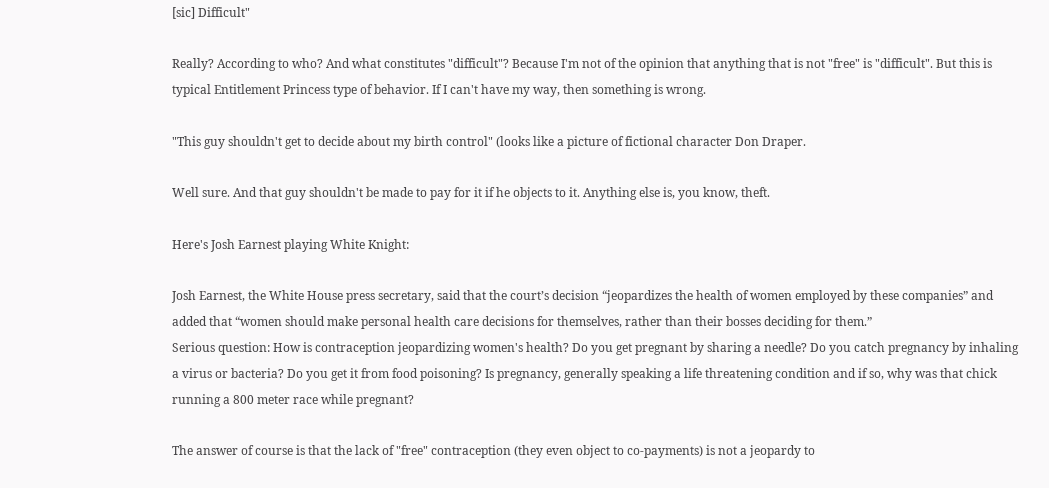[sic] Difficult"

Really? According to who? And what constitutes "difficult"? Because I'm not of the opinion that anything that is not "free" is "difficult". But this is typical Entitlement Princess type of behavior. If I can't have my way, then something is wrong.

"This guy shouldn't get to decide about my birth control" (looks like a picture of fictional character Don Draper.

Well sure. And that guy shouldn't be made to pay for it if he objects to it. Anything else is, you know, theft.

Here's Josh Earnest playing White Knight:

Josh Earnest, the White House press secretary, said that the court’s decision “jeopardizes the health of women employed by these companies” and added that “women should make personal health care decisions for themselves, rather than their bosses deciding for them.”
Serious question: How is contraception jeopardizing women's health? Do you get pregnant by sharing a needle? Do you catch pregnancy by inhaling a virus or bacteria? Do you get it from food poisoning? Is pregnancy, generally speaking a life threatening condition and if so, why was that chick running a 800 meter race while pregnant?

The answer of course is that the lack of "free" contraception (they even object to co-payments) is not a jeopardy to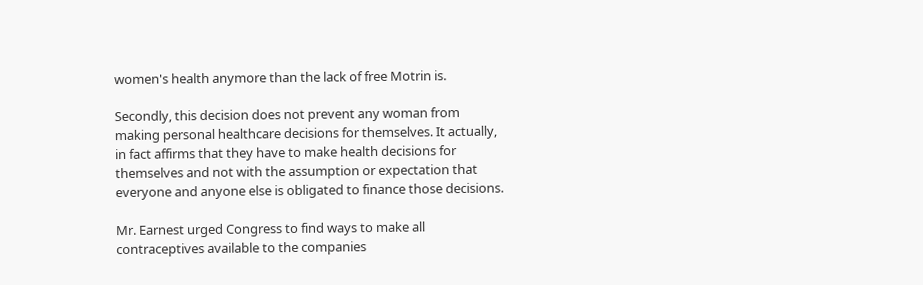women's health anymore than the lack of free Motrin is.

Secondly, this decision does not prevent any woman from making personal healthcare decisions for themselves. It actually, in fact affirms that they have to make health decisions for themselves and not with the assumption or expectation that everyone and anyone else is obligated to finance those decisions.

Mr. Earnest urged Congress to find ways to make all contraceptives available to the companies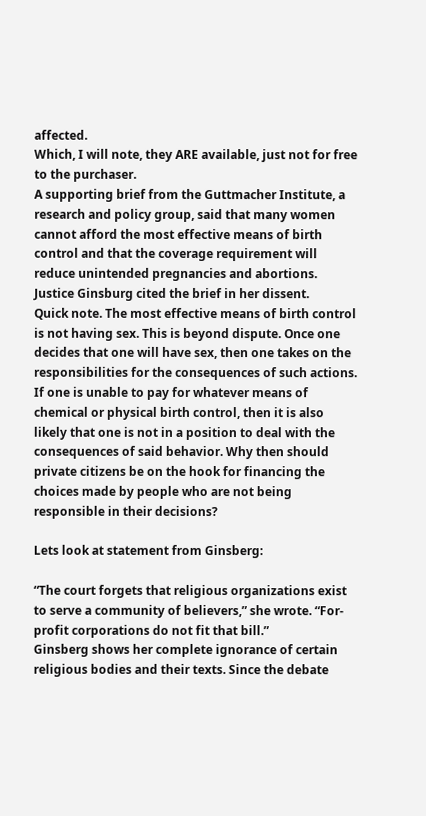affected.
Which, I will note, they ARE available, just not for free to the purchaser.
A supporting brief from the Guttmacher Institute, a research and policy group, said that many women cannot afford the most effective means of birth control and that the coverage requirement will reduce unintended pregnancies and abortions. Justice Ginsburg cited the brief in her dissent.
Quick note. The most effective means of birth control is not having sex. This is beyond dispute. Once one decides that one will have sex, then one takes on the responsibilities for the consequences of such actions. If one is unable to pay for whatever means of chemical or physical birth control, then it is also likely that one is not in a position to deal with the consequences of said behavior. Why then should private citizens be on the hook for financing the choices made by people who are not being responsible in their decisions?

Lets look at statement from Ginsberg:

“The court forgets that religious organizations exist to serve a community of believers,” she wrote. “For-profit corporations do not fit that bill.”
Ginsberg shows her complete ignorance of certain religious bodies and their texts. Since the debate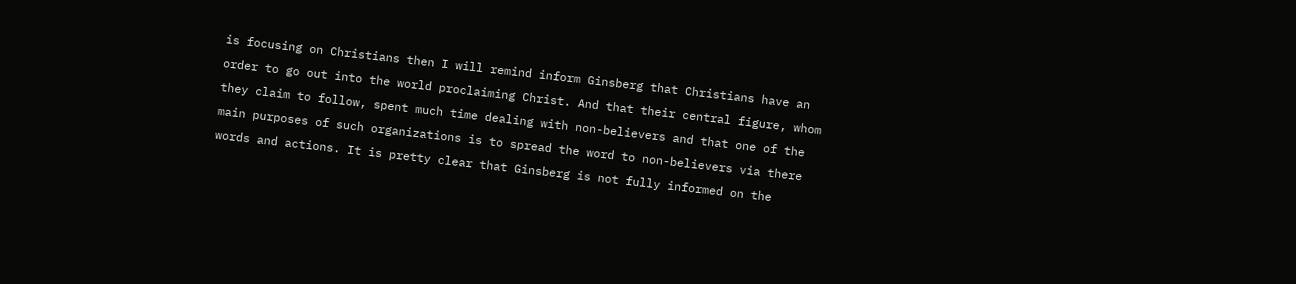is focusing on Christians then I will remind inform Ginsberg that Christians have an order to go out into the world proclaiming Christ. And that their central figure, whom they claim to follow, spent much time dealing with non-believers and that one of the main purposes of such organizations is to spread the word to non-believers via there words and actions. It is pretty clear that Ginsberg is not fully informed on the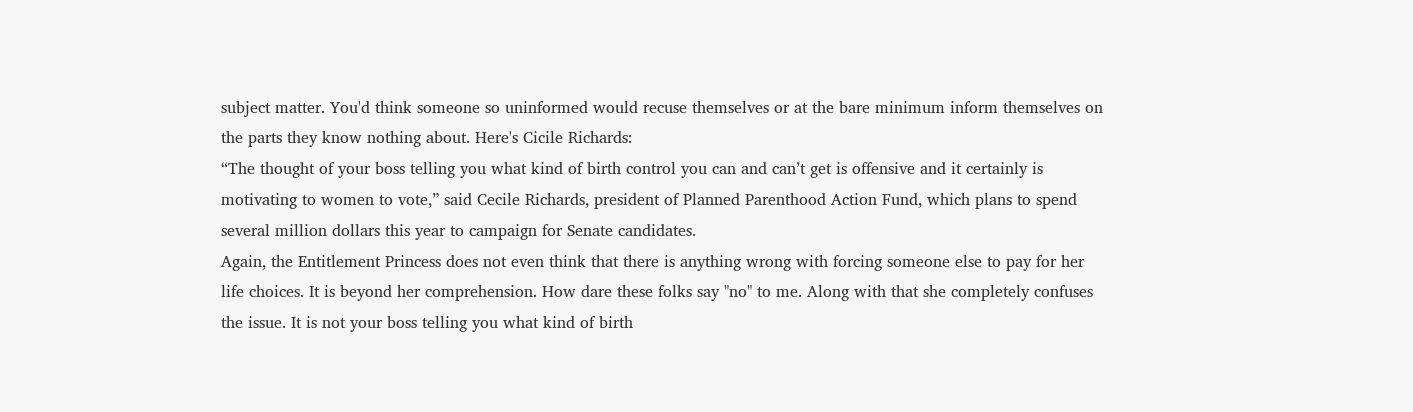subject matter. You'd think someone so uninformed would recuse themselves or at the bare minimum inform themselves on the parts they know nothing about. Here's Cicile Richards:
“The thought of your boss telling you what kind of birth control you can and can’t get is offensive and it certainly is motivating to women to vote,” said Cecile Richards, president of Planned Parenthood Action Fund, which plans to spend several million dollars this year to campaign for Senate candidates.
Again, the Entitlement Princess does not even think that there is anything wrong with forcing someone else to pay for her life choices. It is beyond her comprehension. How dare these folks say "no" to me. Along with that she completely confuses the issue. It is not your boss telling you what kind of birth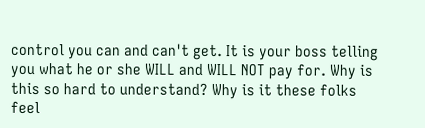control you can and can't get. It is your boss telling you what he or she WILL and WILL NOT pay for. Why is this so hard to understand? Why is it these folks feel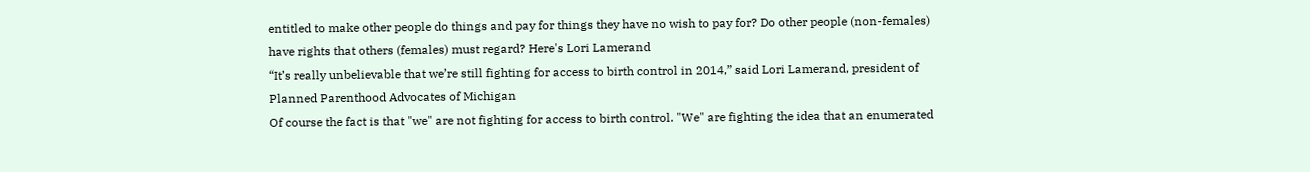entitled to make other people do things and pay for things they have no wish to pay for? Do other people (non-females) have rights that others (females) must regard? Here's Lori Lamerand
“It’s really unbelievable that we’re still fighting for access to birth control in 2014,” said Lori Lamerand, president of Planned Parenthood Advocates of Michigan
Of course the fact is that "we" are not fighting for access to birth control. "We" are fighting the idea that an enumerated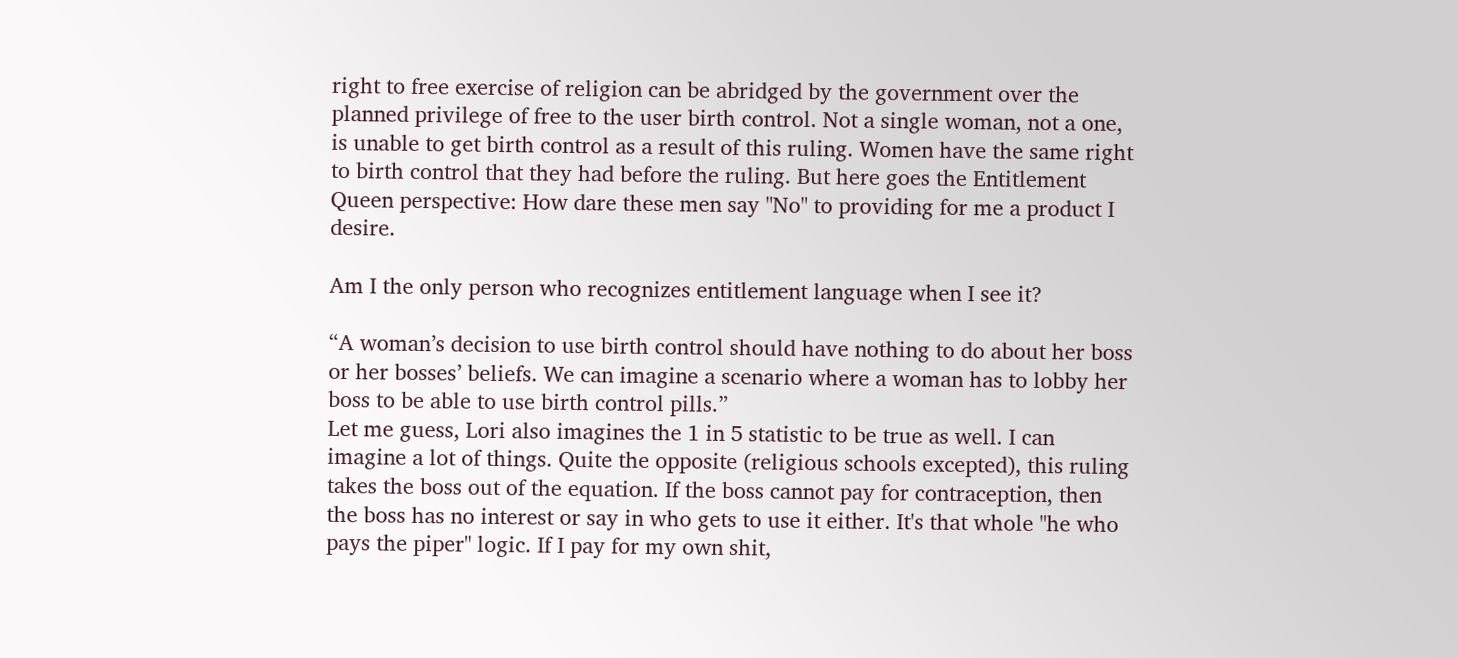right to free exercise of religion can be abridged by the government over the planned privilege of free to the user birth control. Not a single woman, not a one, is unable to get birth control as a result of this ruling. Women have the same right to birth control that they had before the ruling. But here goes the Entitlement Queen perspective: How dare these men say "No" to providing for me a product I desire.

Am I the only person who recognizes entitlement language when I see it?

“A woman’s decision to use birth control should have nothing to do about her boss or her bosses’ beliefs. We can imagine a scenario where a woman has to lobby her boss to be able to use birth control pills.”
Let me guess, Lori also imagines the 1 in 5 statistic to be true as well. I can imagine a lot of things. Quite the opposite (religious schools excepted), this ruling takes the boss out of the equation. If the boss cannot pay for contraception, then the boss has no interest or say in who gets to use it either. It's that whole "he who pays the piper" logic. If I pay for my own shit,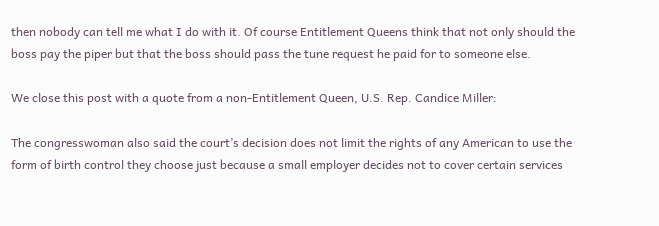then nobody can tell me what I do with it. Of course Entitlement Queens think that not only should the boss pay the piper but that the boss should pass the tune request he paid for to someone else.

We close this post with a quote from a non-Entitlement Queen, U.S. Rep. Candice Miller:

The congresswoman also said the court’s decision does not limit the rights of any American to use the form of birth control they choose just because a small employer decides not to cover certain services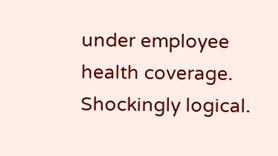under employee health coverage.
Shockingly logical.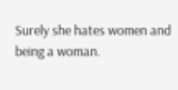Surely she hates women and being a woman.